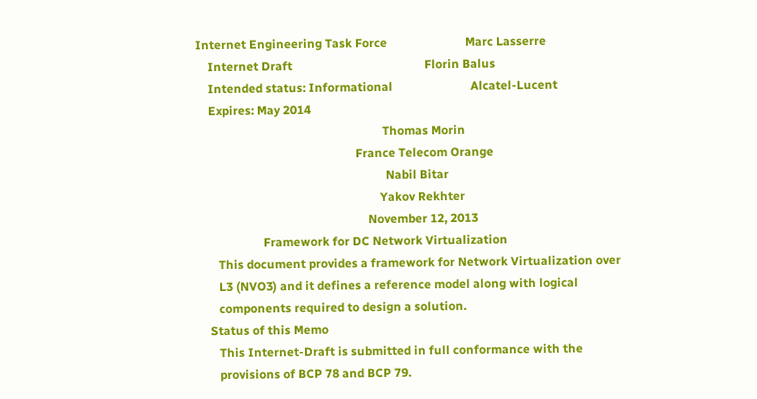Internet Engineering Task Force                          Marc Lasserre
    Internet Draft                                            Florin Balus
    Intended status: Informational                          Alcatel-Lucent
    Expires: May 2014
                                                              Thomas Morin
                                                     France Telecom Orange
                                                               Nabil Bitar
                                                             Yakov Rekhter
                                                         November 12, 2013
                      Framework for DC Network Virtualization
       This document provides a framework for Network Virtualization over
       L3 (NVO3) and it defines a reference model along with logical
       components required to design a solution.
    Status of this Memo
       This Internet-Draft is submitted in full conformance with the
       provisions of BCP 78 and BCP 79.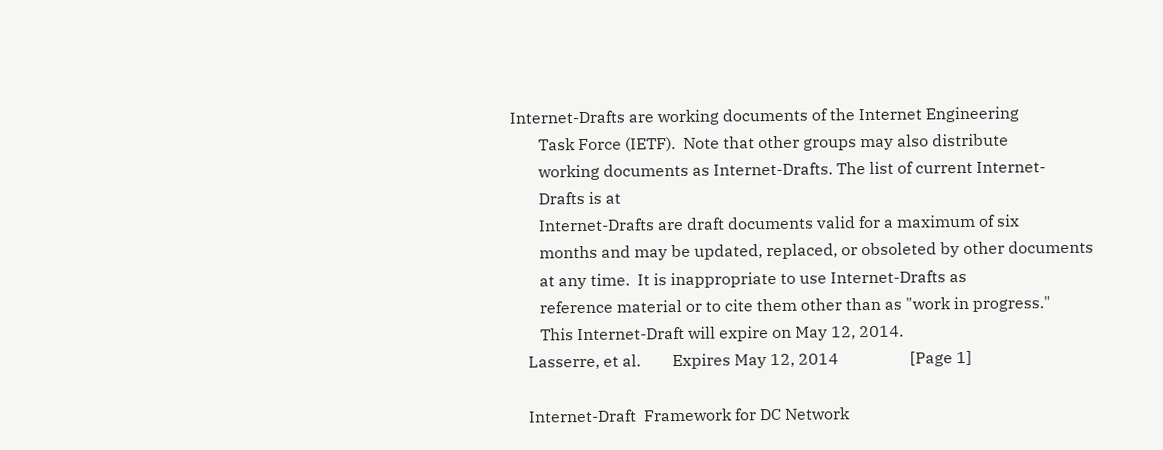Internet-Drafts are working documents of the Internet Engineering
       Task Force (IETF).  Note that other groups may also distribute
       working documents as Internet-Drafts. The list of current Internet-
       Drafts is at
       Internet-Drafts are draft documents valid for a maximum of six
       months and may be updated, replaced, or obsoleted by other documents
       at any time.  It is inappropriate to use Internet-Drafts as
       reference material or to cite them other than as "work in progress."
       This Internet-Draft will expire on May 12, 2014.
    Lasserre, et al.        Expires May 12, 2014                  [Page 1]

    Internet-Draft  Framework for DC Network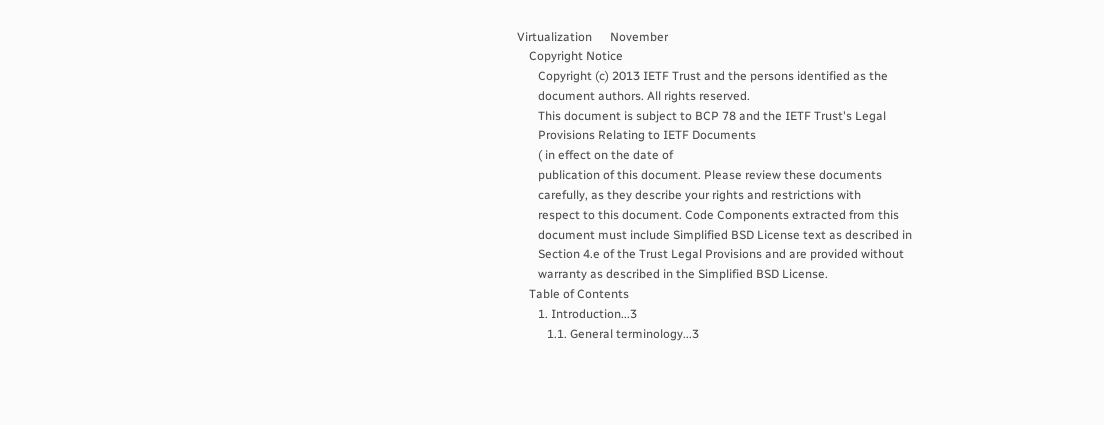Virtualization      November
    Copyright Notice
       Copyright (c) 2013 IETF Trust and the persons identified as the
       document authors. All rights reserved.
       This document is subject to BCP 78 and the IETF Trust's Legal
       Provisions Relating to IETF Documents
       ( in effect on the date of
       publication of this document. Please review these documents
       carefully, as they describe your rights and restrictions with
       respect to this document. Code Components extracted from this
       document must include Simplified BSD License text as described in
       Section 4.e of the Trust Legal Provisions and are provided without
       warranty as described in the Simplified BSD License.
    Table of Contents
       1. Introduction...3
          1.1. General terminology...3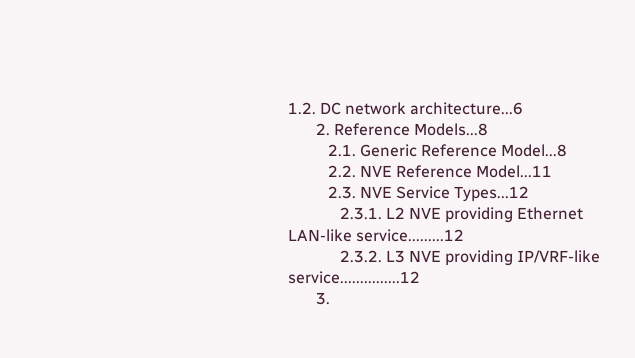1.2. DC network architecture...6
       2. Reference Models...8
          2.1. Generic Reference Model...8
          2.2. NVE Reference Model...11
          2.3. NVE Service Types...12
             2.3.1. L2 NVE providing Ethernet LAN-like service.........12
             2.3.2. L3 NVE providing IP/VRF-like service...............12
       3.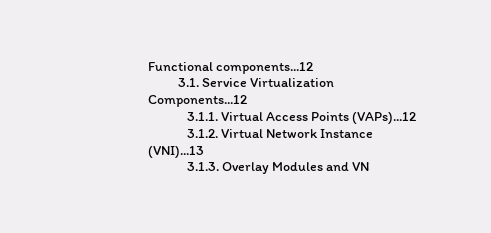Functional components...12
          3.1. Service Virtualization Components...12
             3.1.1. Virtual Access Points (VAPs)...12
             3.1.2. Virtual Network Instance (VNI)...13
             3.1.3. Overlay Modules and VN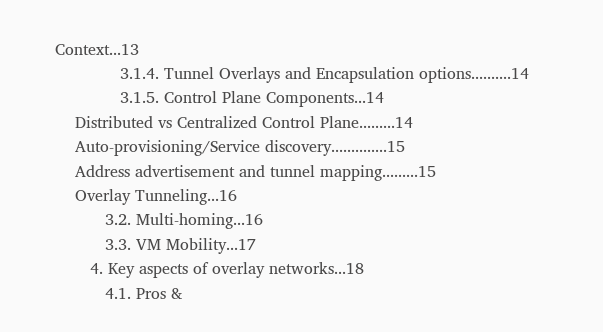Context...13
             3.1.4. Tunnel Overlays and Encapsulation options..........14
             3.1.5. Control Plane Components...14
    Distributed vs Centralized Control Plane.........14
    Auto-provisioning/Service discovery..............15
    Address advertisement and tunnel mapping.........15
    Overlay Tunneling...16
          3.2. Multi-homing...16
          3.3. VM Mobility...17
       4. Key aspects of overlay networks...18
          4.1. Pros &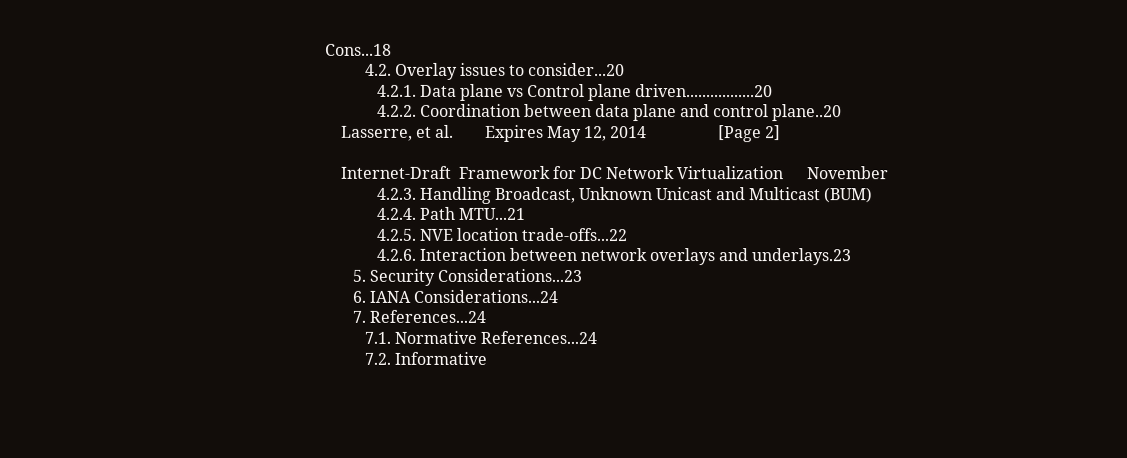Cons...18
          4.2. Overlay issues to consider...20
             4.2.1. Data plane vs Control plane driven.................20
             4.2.2. Coordination between data plane and control plane..20
    Lasserre, et al.        Expires May 12, 2014                  [Page 2]

    Internet-Draft  Framework for DC Network Virtualization      November
             4.2.3. Handling Broadcast, Unknown Unicast and Multicast (BUM)
             4.2.4. Path MTU...21
             4.2.5. NVE location trade-offs...22
             4.2.6. Interaction between network overlays and underlays.23
       5. Security Considerations...23
       6. IANA Considerations...24
       7. References...24
          7.1. Normative References...24
          7.2. Informative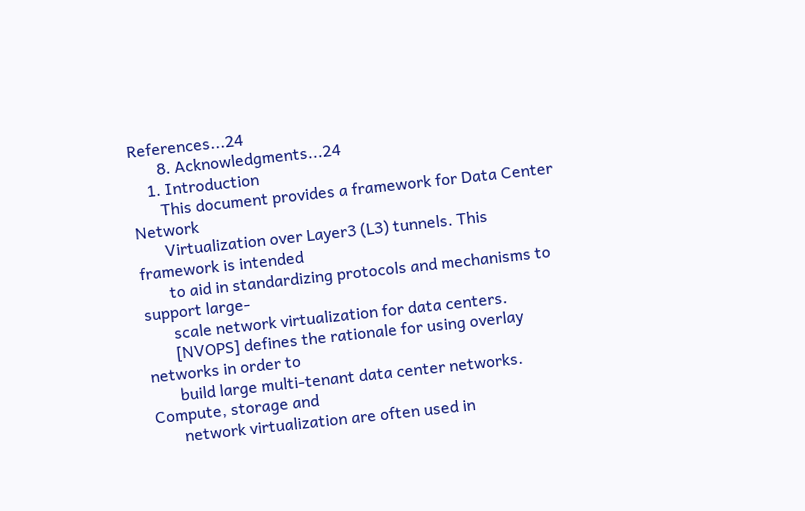References...24
       8. Acknowledgments...24
    1. Introduction
       This document provides a framework for Data Center Network
       Virtualization over Layer3 (L3) tunnels. This framework is intended
       to aid in standardizing protocols and mechanisms to support large-
       scale network virtualization for data centers.
       [NVOPS] defines the rationale for using overlay networks in order to
       build large multi-tenant data center networks. Compute, storage and
       network virtualization are often used in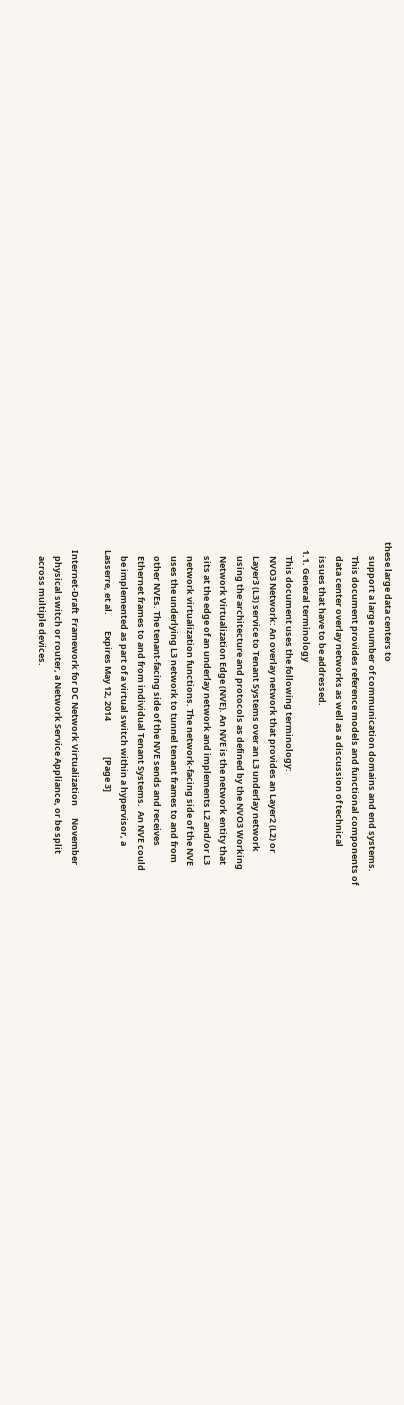these large data centers to
       support a large number of communication domains and end systems.
       This document provides reference models and functional components of
       data center overlay networks as well as a discussion of technical
       issues that have to be addressed.
    1.1. General terminology
       This document uses the following terminology:
       NVO3 Network: An overlay network that provides an Layer2 (L2) or
       Layer3 (L3) service to Tenant Systems over an L3 underlay network
       using the architecture and protocols as defined by the NVO3 Working
       Network Virtualization Edge (NVE). An NVE is the network entity that
       sits at the edge of an underlay network and implements L2 and/or L3
       network virtualization functions. The network-facing side of the NVE
       uses the underlying L3 network to tunnel tenant frames to and from
       other NVEs. The tenant-facing side of the NVE sends and receives
       Ethernet frames to and from individual Tenant Systems.  An NVE could
       be implemented as part of a virtual switch within a hypervisor, a
    Lasserre, et al.        Expires May 12, 2014                  [Page 3]

    Internet-Draft  Framework for DC Network Virtualization      November
       physical switch or router, a Network Service Appliance, or be split
       across multiple devices.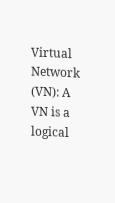Virtual Network (VN): A VN is a logical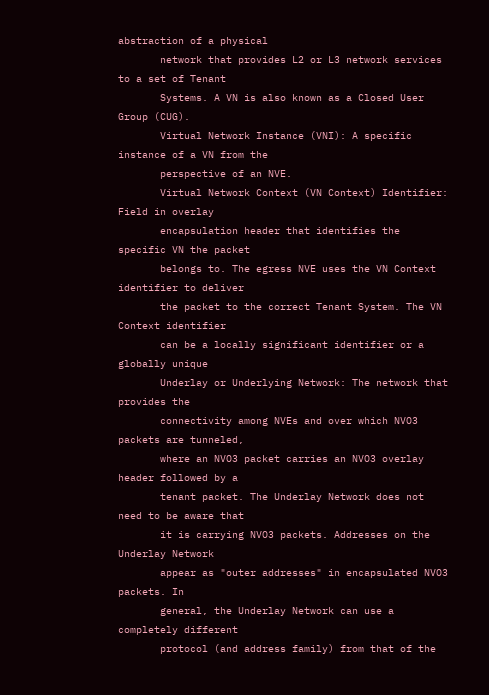abstraction of a physical
       network that provides L2 or L3 network services to a set of Tenant
       Systems. A VN is also known as a Closed User Group (CUG).
       Virtual Network Instance (VNI): A specific instance of a VN from the
       perspective of an NVE.
       Virtual Network Context (VN Context) Identifier: Field in overlay
       encapsulation header that identifies the specific VN the packet
       belongs to. The egress NVE uses the VN Context identifier to deliver
       the packet to the correct Tenant System. The VN Context identifier
       can be a locally significant identifier or a globally unique
       Underlay or Underlying Network: The network that provides the
       connectivity among NVEs and over which NVO3 packets are tunneled,
       where an NVO3 packet carries an NVO3 overlay header followed by a
       tenant packet. The Underlay Network does not need to be aware that
       it is carrying NVO3 packets. Addresses on the Underlay Network
       appear as "outer addresses" in encapsulated NVO3 packets. In
       general, the Underlay Network can use a completely different
       protocol (and address family) from that of the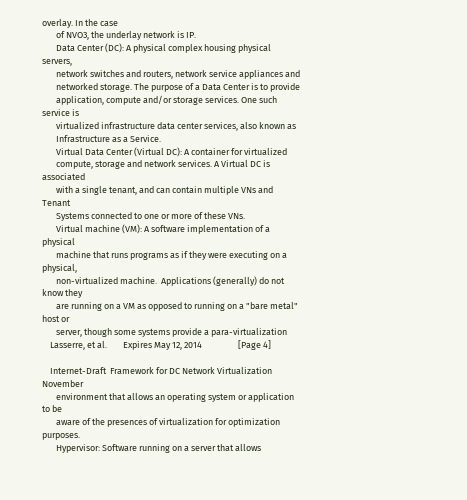overlay. In the case
       of NVO3, the underlay network is IP.
       Data Center (DC): A physical complex housing physical servers,
       network switches and routers, network service appliances and
       networked storage. The purpose of a Data Center is to provide
       application, compute and/or storage services. One such service is
       virtualized infrastructure data center services, also known as
       Infrastructure as a Service.
       Virtual Data Center (Virtual DC): A container for virtualized
       compute, storage and network services. A Virtual DC is associated
       with a single tenant, and can contain multiple VNs and Tenant
       Systems connected to one or more of these VNs.
       Virtual machine (VM): A software implementation of a physical
       machine that runs programs as if they were executing on a physical,
       non-virtualized machine.  Applications (generally) do not know they
       are running on a VM as opposed to running on a "bare metal" host or
       server, though some systems provide a para-virtualization
    Lasserre, et al.        Expires May 12, 2014                  [Page 4]

    Internet-Draft  Framework for DC Network Virtualization      November
       environment that allows an operating system or application to be
       aware of the presences of virtualization for optimization purposes.
       Hypervisor: Software running on a server that allows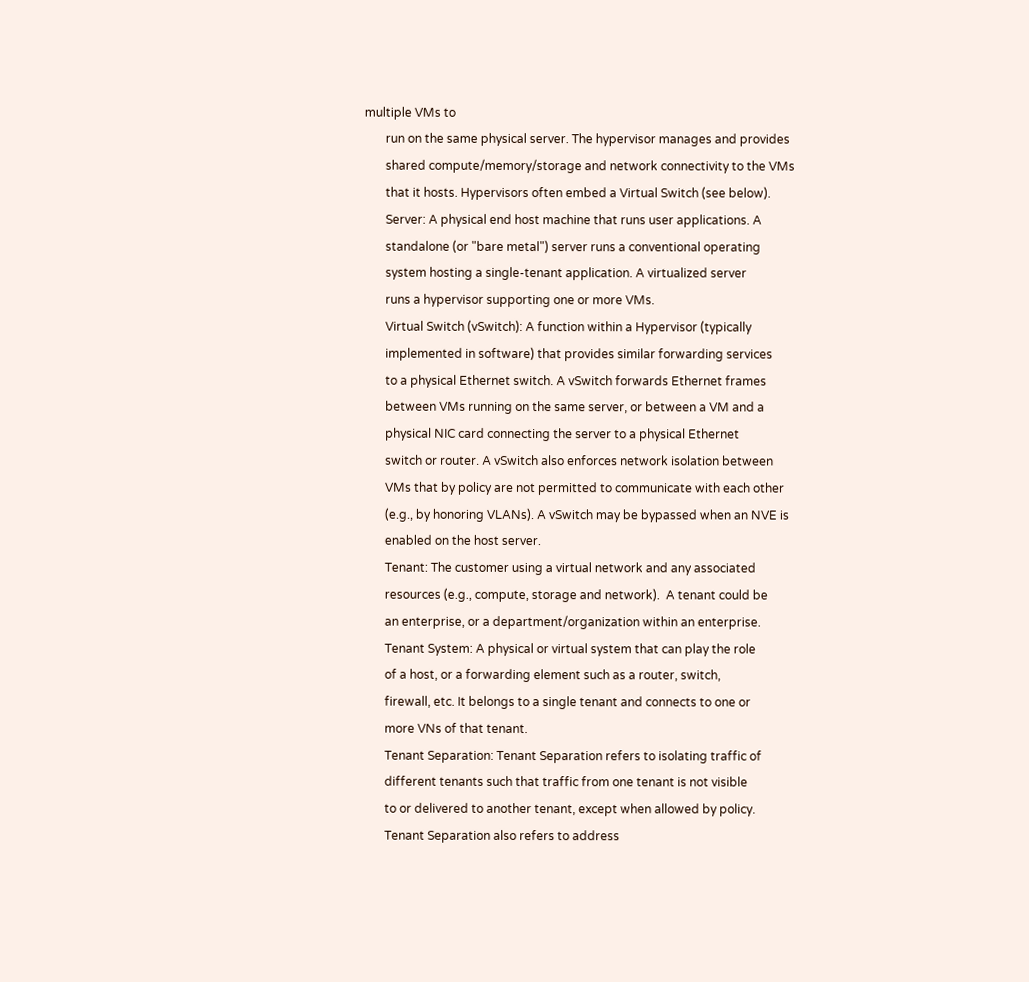multiple VMs to
       run on the same physical server. The hypervisor manages and provides
       shared compute/memory/storage and network connectivity to the VMs
       that it hosts. Hypervisors often embed a Virtual Switch (see below).
       Server: A physical end host machine that runs user applications. A
       standalone (or "bare metal") server runs a conventional operating
       system hosting a single-tenant application. A virtualized server
       runs a hypervisor supporting one or more VMs.
       Virtual Switch (vSwitch): A function within a Hypervisor (typically
       implemented in software) that provides similar forwarding services
       to a physical Ethernet switch. A vSwitch forwards Ethernet frames
       between VMs running on the same server, or between a VM and a
       physical NIC card connecting the server to a physical Ethernet
       switch or router. A vSwitch also enforces network isolation between
       VMs that by policy are not permitted to communicate with each other
       (e.g., by honoring VLANs). A vSwitch may be bypassed when an NVE is
       enabled on the host server.
       Tenant: The customer using a virtual network and any associated
       resources (e.g., compute, storage and network).  A tenant could be
       an enterprise, or a department/organization within an enterprise.
       Tenant System: A physical or virtual system that can play the role
       of a host, or a forwarding element such as a router, switch,
       firewall, etc. It belongs to a single tenant and connects to one or
       more VNs of that tenant.
       Tenant Separation: Tenant Separation refers to isolating traffic of
       different tenants such that traffic from one tenant is not visible
       to or delivered to another tenant, except when allowed by policy.
       Tenant Separation also refers to address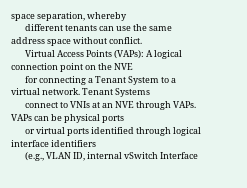space separation, whereby
       different tenants can use the same address space without conflict.
       Virtual Access Points (VAPs): A logical connection point on the NVE
       for connecting a Tenant System to a virtual network. Tenant Systems
       connect to VNIs at an NVE through VAPs. VAPs can be physical ports
       or virtual ports identified through logical interface identifiers
       (e.g., VLAN ID, internal vSwitch Interface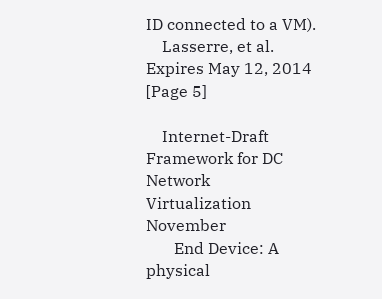ID connected to a VM).
    Lasserre, et al.        Expires May 12, 2014                  [Page 5]

    Internet-Draft  Framework for DC Network Virtualization      November
       End Device: A physical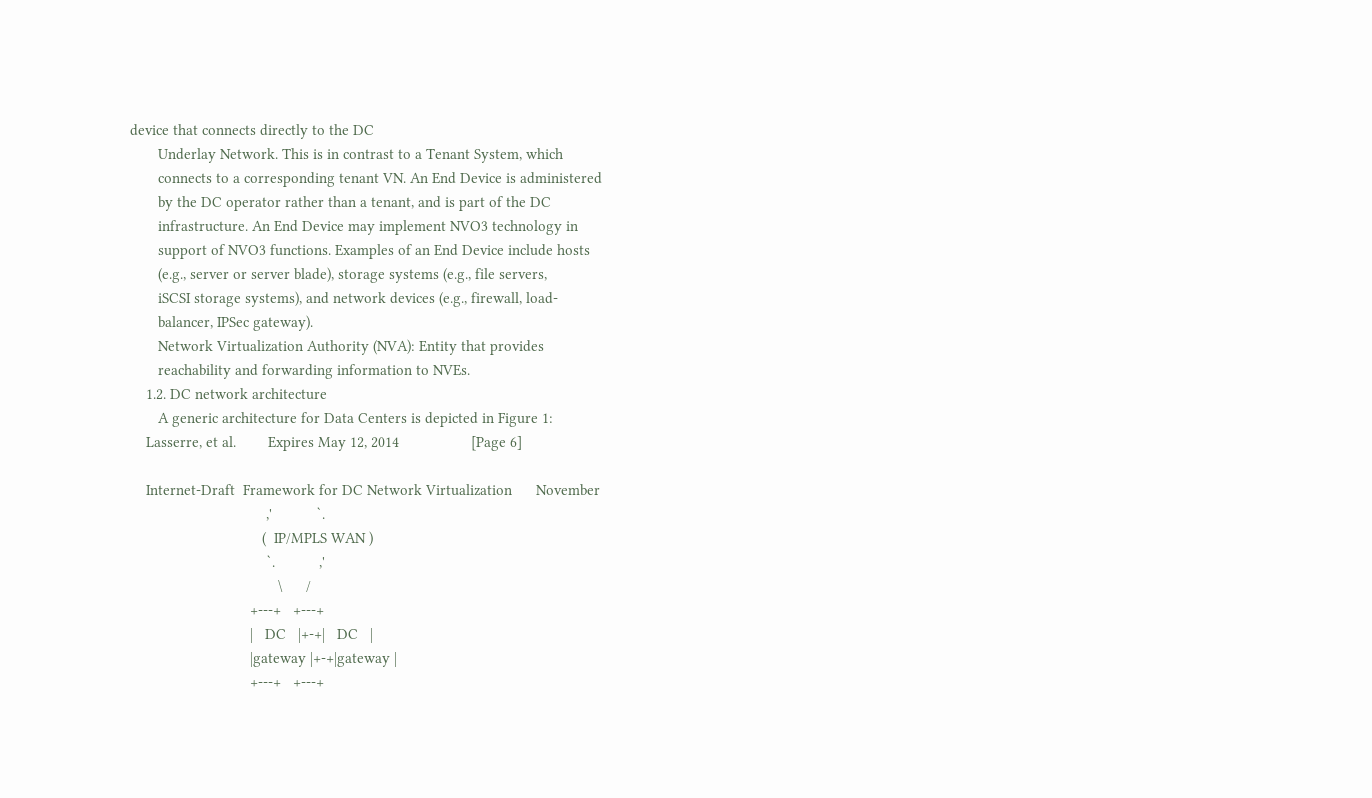device that connects directly to the DC
       Underlay Network. This is in contrast to a Tenant System, which
       connects to a corresponding tenant VN. An End Device is administered
       by the DC operator rather than a tenant, and is part of the DC
       infrastructure. An End Device may implement NVO3 technology in
       support of NVO3 functions. Examples of an End Device include hosts
       (e.g., server or server blade), storage systems (e.g., file servers,
       iSCSI storage systems), and network devices (e.g., firewall, load-
       balancer, IPSec gateway).
       Network Virtualization Authority (NVA): Entity that provides
       reachability and forwarding information to NVEs.
    1.2. DC network architecture
       A generic architecture for Data Centers is depicted in Figure 1:
    Lasserre, et al.        Expires May 12, 2014                  [Page 6]

    Internet-Draft  Framework for DC Network Virtualization      November
                                  ,'           `.
                                 (  IP/MPLS WAN )
                                  `.           ,'
                                     \      /
                              +---+   +---+
                              |   DC   |+-+|   DC   |
                              |gateway |+-+|gateway |
                              +---+   +---+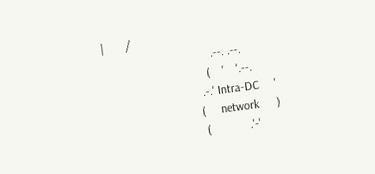|       /
                                    .--. .--.
                                  (    '    '.--.
                                .-.' Intra-DC     '
                               (     network      )
                                (             .'-'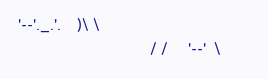'--'._.'.    )\ \
                                 / /     '--'  \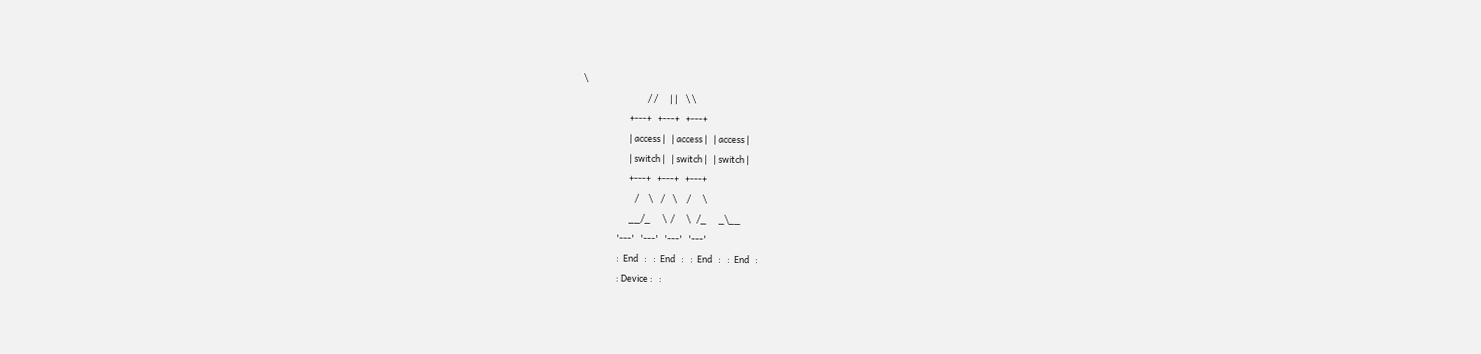\
                                / /      | |    \ \
                       +---+   +---+   +---+
                       | access |   | access |   | access |
                       | switch |   | switch |   | switch |
                       +---+   +---+   +---+
                          /     \    /    \     /      \
                       __/_      \  /      \   /_      _\__
                 '---'   '---'   '---'   '---'
                 :  End   :   :  End   :   :  End   :   :  End   :
                 : Device :   :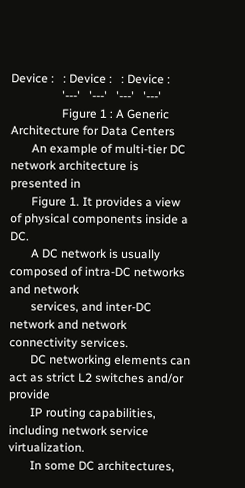Device :   : Device :   : Device :
                 '---'   '---'   '---'   '---'
                 Figure 1 : A Generic Architecture for Data Centers
       An example of multi-tier DC network architecture is presented in
       Figure 1. It provides a view of physical components inside a DC.
       A DC network is usually composed of intra-DC networks and network
       services, and inter-DC network and network connectivity services.
       DC networking elements can act as strict L2 switches and/or provide
       IP routing capabilities, including network service virtualization.
       In some DC architectures,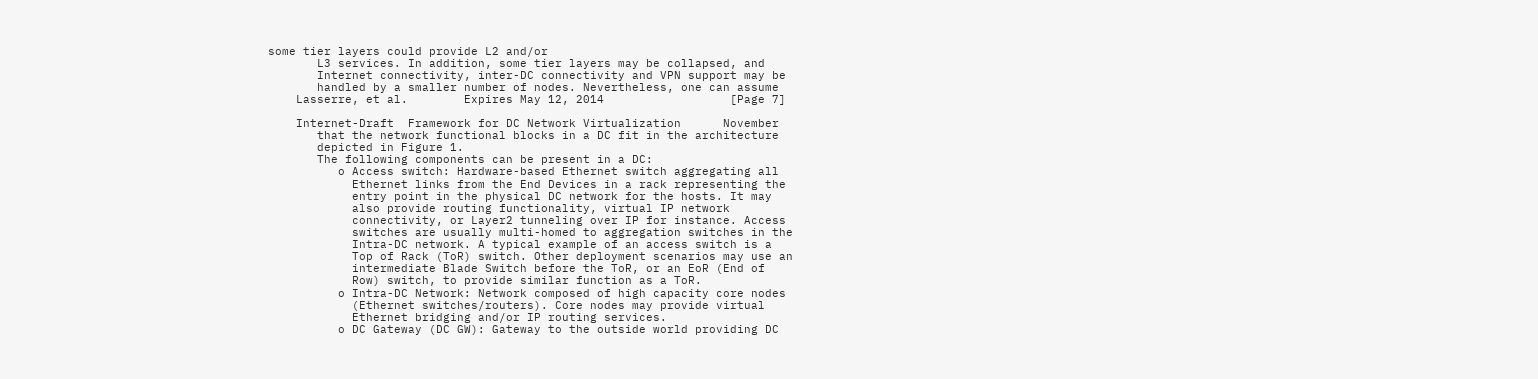some tier layers could provide L2 and/or
       L3 services. In addition, some tier layers may be collapsed, and
       Internet connectivity, inter-DC connectivity and VPN support may be
       handled by a smaller number of nodes. Nevertheless, one can assume
    Lasserre, et al.        Expires May 12, 2014                  [Page 7]

    Internet-Draft  Framework for DC Network Virtualization      November
       that the network functional blocks in a DC fit in the architecture
       depicted in Figure 1.
       The following components can be present in a DC:
          o Access switch: Hardware-based Ethernet switch aggregating all
            Ethernet links from the End Devices in a rack representing the
            entry point in the physical DC network for the hosts. It may
            also provide routing functionality, virtual IP network
            connectivity, or Layer2 tunneling over IP for instance. Access
            switches are usually multi-homed to aggregation switches in the
            Intra-DC network. A typical example of an access switch is a
            Top of Rack (ToR) switch. Other deployment scenarios may use an
            intermediate Blade Switch before the ToR, or an EoR (End of
            Row) switch, to provide similar function as a ToR.
          o Intra-DC Network: Network composed of high capacity core nodes
            (Ethernet switches/routers). Core nodes may provide virtual
            Ethernet bridging and/or IP routing services.
          o DC Gateway (DC GW): Gateway to the outside world providing DC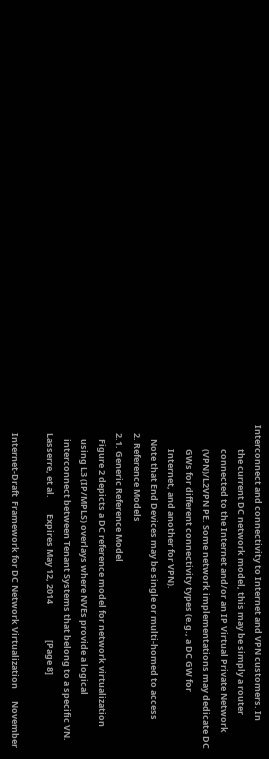Interconnect and connectivity to Internet and VPN customers. In
            the current DC network model, this may be simply a router
            connected to the Internet and/or an IP Virtual Private Network
            (VPN)/L2VPN PE. Some network implementations may dedicate DC
            GWs for different connectivity types (e.g., a DC GW for
            Internet, and another for VPN).
       Note that End Devices may be single or multi-homed to access
    2. Reference Models
    2.1. Generic Reference Model
       Figure 2 depicts a DC reference model for network virtualization
       using L3 (IP/MPLS) overlays where NVEs provide a logical
       interconnect between Tenant Systems that belong to a specific VN.
    Lasserre, et al.        Expires May 12, 2014                  [Page 8]

    Internet-Draft  Framework for DC Network Virtualization      November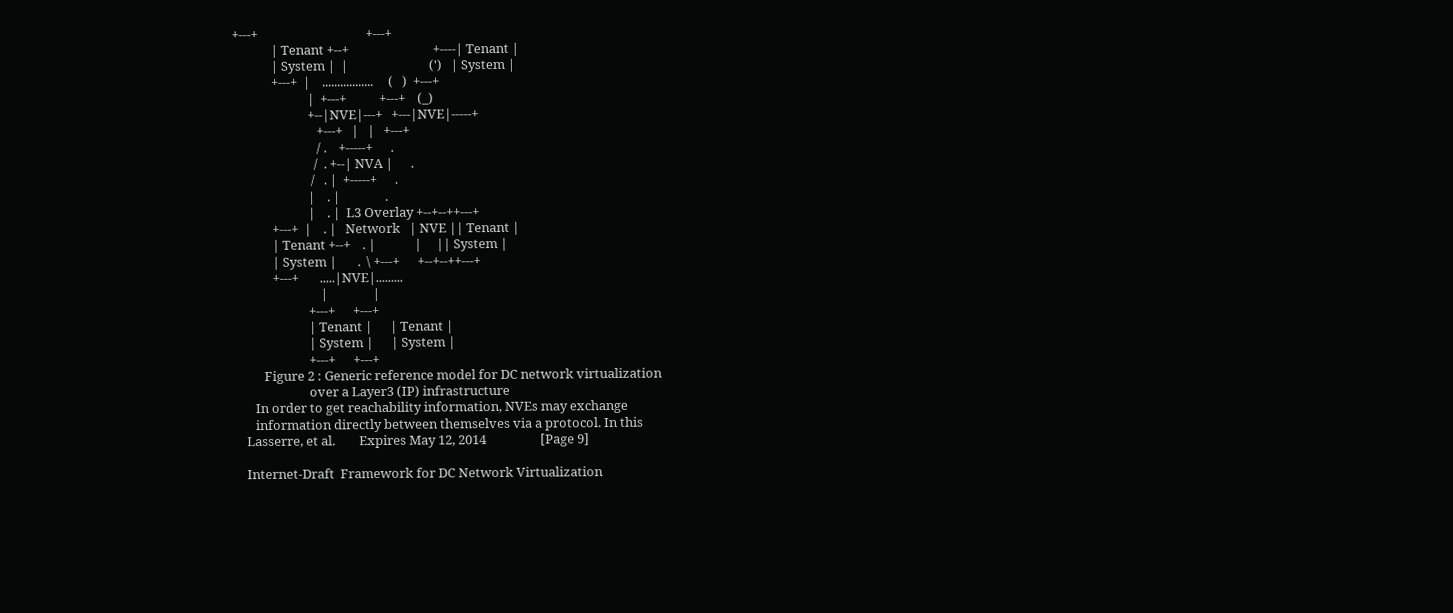+---+                                    +---+
             | Tenant +--+                            +----| Tenant |
             | System |  |                           (')   | System |
             +---+  |    .................     (   )  +---+
                         |  +---+           +---+    (_)
                         +--|NVE|---+   +---|NVE|-----+
                            +---+   |   |   +---+
                            / .    +-----+      .
                           /  . +--| NVA |      .
                          /   . |  +-----+      .
                         |    . |               .
                         |    . |  L3 Overlay +--+--++---+
             +---+  |    . |   Network   | NVE || Tenant |
             | Tenant +--+    . |             |     || System |
             | System |       .  \ +---+      +--+--++---+
             +---+       .....|NVE|.........
                             |               |
                         +---+      +---+
                         | Tenant |      | Tenant |
                         | System |      | System |
                         +---+      +---+
          Figure 2 : Generic reference model for DC network virtualization
                         over a Layer3 (IP) infrastructure
       In order to get reachability information, NVEs may exchange
       information directly between themselves via a protocol. In this
    Lasserre, et al.        Expires May 12, 2014                  [Page 9]

    Internet-Draft  Framework for DC Network Virtualization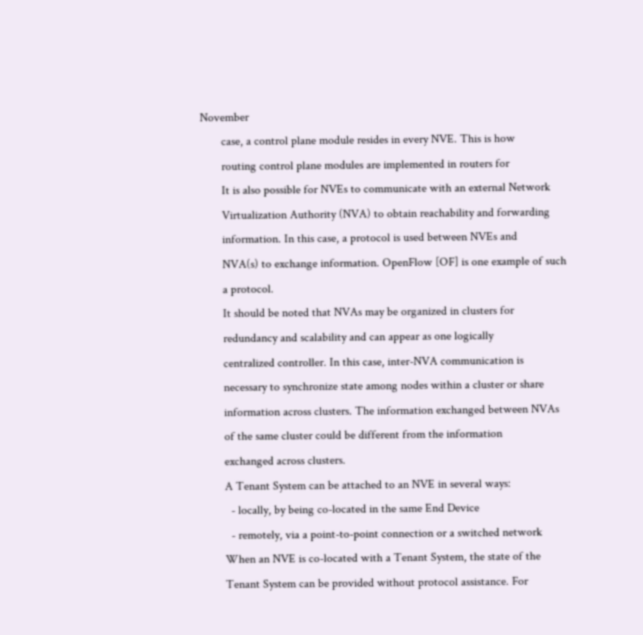November
       case, a control plane module resides in every NVE. This is how
       routing control plane modules are implemented in routers for
       It is also possible for NVEs to communicate with an external Network
       Virtualization Authority (NVA) to obtain reachability and forwarding
       information. In this case, a protocol is used between NVEs and
       NVA(s) to exchange information. OpenFlow [OF] is one example of such
       a protocol.
       It should be noted that NVAs may be organized in clusters for
       redundancy and scalability and can appear as one logically
       centralized controller. In this case, inter-NVA communication is
       necessary to synchronize state among nodes within a cluster or share
       information across clusters. The information exchanged between NVAs
       of the same cluster could be different from the information
       exchanged across clusters.
       A Tenant System can be attached to an NVE in several ways:
         - locally, by being co-located in the same End Device
         - remotely, via a point-to-point connection or a switched network
       When an NVE is co-located with a Tenant System, the state of the
       Tenant System can be provided without protocol assistance. For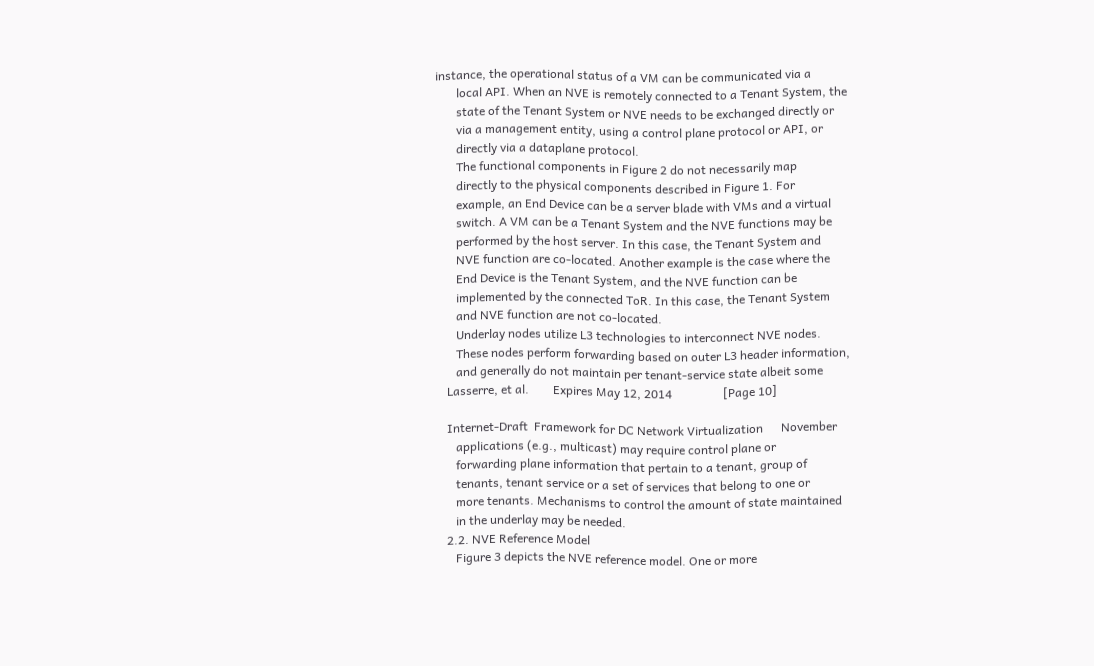instance, the operational status of a VM can be communicated via a
       local API. When an NVE is remotely connected to a Tenant System, the
       state of the Tenant System or NVE needs to be exchanged directly or
       via a management entity, using a control plane protocol or API, or
       directly via a dataplane protocol.
       The functional components in Figure 2 do not necessarily map
       directly to the physical components described in Figure 1. For
       example, an End Device can be a server blade with VMs and a virtual
       switch. A VM can be a Tenant System and the NVE functions may be
       performed by the host server. In this case, the Tenant System and
       NVE function are co-located. Another example is the case where the
       End Device is the Tenant System, and the NVE function can be
       implemented by the connected ToR. In this case, the Tenant System
       and NVE function are not co-located.
       Underlay nodes utilize L3 technologies to interconnect NVE nodes.
       These nodes perform forwarding based on outer L3 header information,
       and generally do not maintain per tenant-service state albeit some
    Lasserre, et al.        Expires May 12, 2014                 [Page 10]

    Internet-Draft  Framework for DC Network Virtualization      November
       applications (e.g., multicast) may require control plane or
       forwarding plane information that pertain to a tenant, group of
       tenants, tenant service or a set of services that belong to one or
       more tenants. Mechanisms to control the amount of state maintained
       in the underlay may be needed.
    2.2. NVE Reference Model
       Figure 3 depicts the NVE reference model. One or more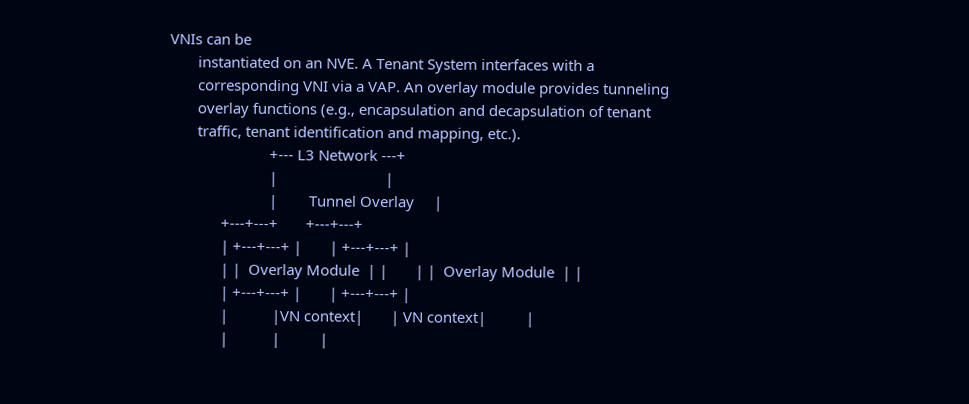VNIs can be
       instantiated on an NVE. A Tenant System interfaces with a
       corresponding VNI via a VAP. An overlay module provides tunneling
       overlay functions (e.g., encapsulation and decapsulation of tenant
       traffic, tenant identification and mapping, etc.).
                         +--- L3 Network ---+
                         |                           |
                         |        Tunnel Overlay     |
             +---+---+       +---+---+
             | +---+---+ |       | +---+---+ |
             | |  Overlay Module  | |       | |  Overlay Module  | |
             | +---+---+ |       | +---+---+ |
             |           |VN context|       | VN context|          |
             |           |          |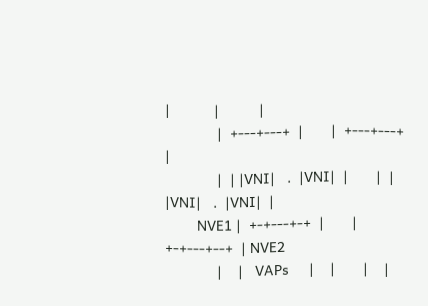|           |          |
             |  +---+---+  |       |  +---+---+  |
             |  | |VNI|   .  |VNI|  |       |  | |VNI|   .  |VNI|  |
        NVE1 |  +-+---+-+  |       |  +-+---+--+  | NVE2
             |    |   VAPs     |    |       |    |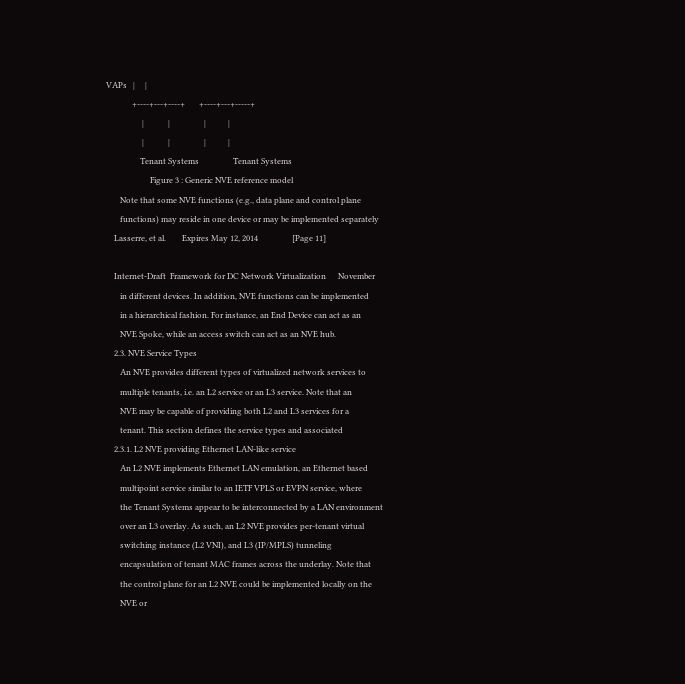VAPs   |     |
             +----+---+----+       +----+---+-----+
                  |            |                 |           |
                  |            |                 |           |
                 Tenant Systems                 Tenant Systems
                      Figure 3 : Generic NVE reference model
       Note that some NVE functions (e.g., data plane and control plane
       functions) may reside in one device or may be implemented separately
    Lasserre, et al.        Expires May 12, 2014                 [Page 11]

    Internet-Draft  Framework for DC Network Virtualization      November
       in different devices. In addition, NVE functions can be implemented
       in a hierarchical fashion. For instance, an End Device can act as an
       NVE Spoke, while an access switch can act as an NVE hub.
    2.3. NVE Service Types
       An NVE provides different types of virtualized network services to
       multiple tenants, i.e. an L2 service or an L3 service. Note that an
       NVE may be capable of providing both L2 and L3 services for a
       tenant. This section defines the service types and associated
    2.3.1. L2 NVE providing Ethernet LAN-like service
       An L2 NVE implements Ethernet LAN emulation, an Ethernet based
       multipoint service similar to an IETF VPLS or EVPN service, where
       the Tenant Systems appear to be interconnected by a LAN environment
       over an L3 overlay. As such, an L2 NVE provides per-tenant virtual
       switching instance (L2 VNI), and L3 (IP/MPLS) tunneling
       encapsulation of tenant MAC frames across the underlay. Note that
       the control plane for an L2 NVE could be implemented locally on the
       NVE or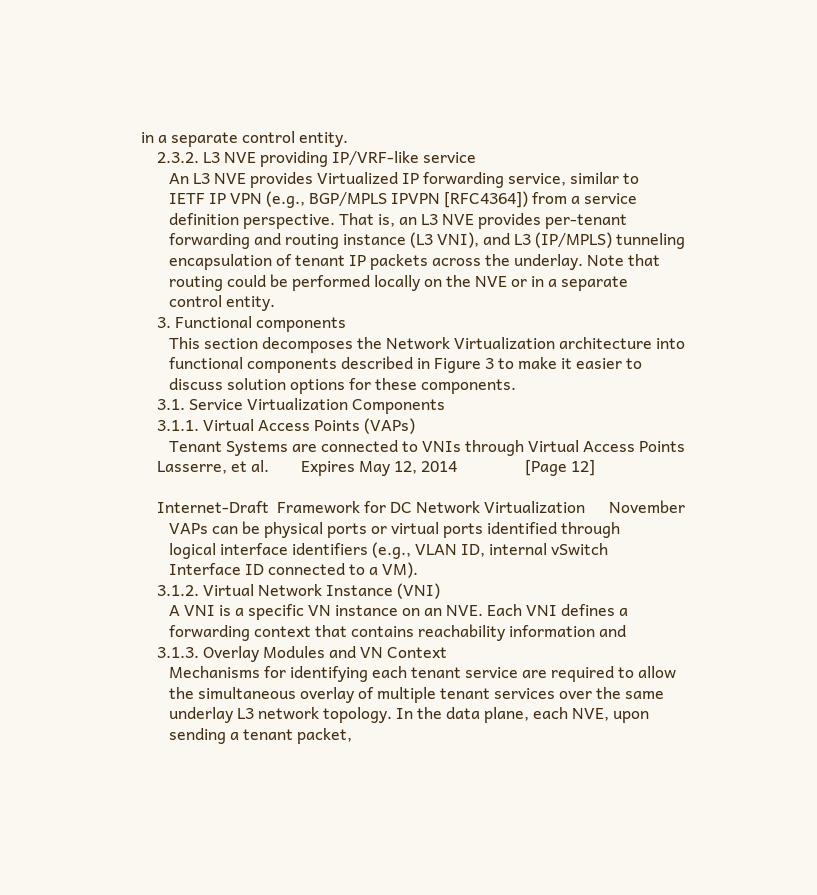in a separate control entity.
    2.3.2. L3 NVE providing IP/VRF-like service
       An L3 NVE provides Virtualized IP forwarding service, similar to
       IETF IP VPN (e.g., BGP/MPLS IPVPN [RFC4364]) from a service
       definition perspective. That is, an L3 NVE provides per-tenant
       forwarding and routing instance (L3 VNI), and L3 (IP/MPLS) tunneling
       encapsulation of tenant IP packets across the underlay. Note that
       routing could be performed locally on the NVE or in a separate
       control entity.
    3. Functional components
       This section decomposes the Network Virtualization architecture into
       functional components described in Figure 3 to make it easier to
       discuss solution options for these components.
    3.1. Service Virtualization Components
    3.1.1. Virtual Access Points (VAPs)
       Tenant Systems are connected to VNIs through Virtual Access Points
    Lasserre, et al.        Expires May 12, 2014                 [Page 12]

    Internet-Draft  Framework for DC Network Virtualization      November
       VAPs can be physical ports or virtual ports identified through
       logical interface identifiers (e.g., VLAN ID, internal vSwitch
       Interface ID connected to a VM).
    3.1.2. Virtual Network Instance (VNI)
       A VNI is a specific VN instance on an NVE. Each VNI defines a
       forwarding context that contains reachability information and
    3.1.3. Overlay Modules and VN Context
       Mechanisms for identifying each tenant service are required to allow
       the simultaneous overlay of multiple tenant services over the same
       underlay L3 network topology. In the data plane, each NVE, upon
       sending a tenant packet,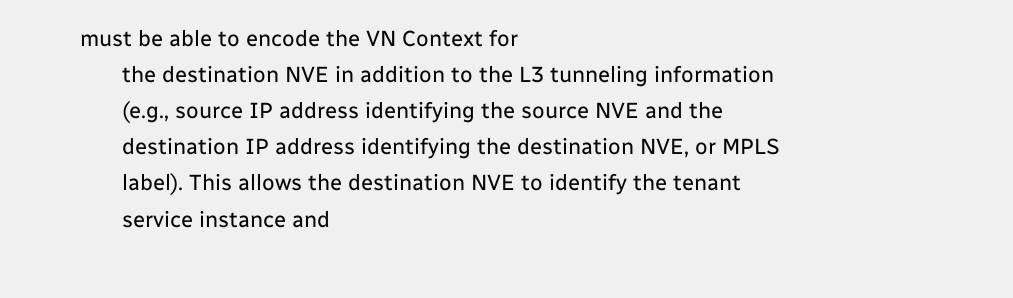must be able to encode the VN Context for
       the destination NVE in addition to the L3 tunneling information
       (e.g., source IP address identifying the source NVE and the
       destination IP address identifying the destination NVE, or MPLS
       label). This allows the destination NVE to identify the tenant
       service instance and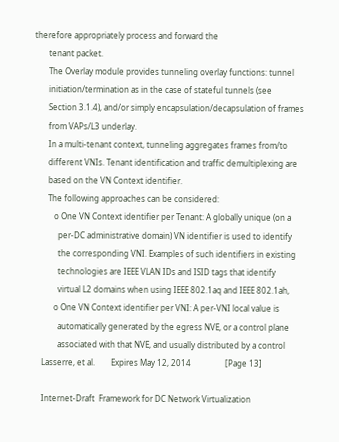therefore appropriately process and forward the
       tenant packet.
       The Overlay module provides tunneling overlay functions: tunnel
       initiation/termination as in the case of stateful tunnels (see
       Section 3.1.4), and/or simply encapsulation/decapsulation of frames
       from VAPs/L3 underlay.
       In a multi-tenant context, tunneling aggregates frames from/to
       different VNIs. Tenant identification and traffic demultiplexing are
       based on the VN Context identifier.
       The following approaches can be considered:
          o One VN Context identifier per Tenant: A globally unique (on a
            per-DC administrative domain) VN identifier is used to identify
            the corresponding VNI. Examples of such identifiers in existing
            technologies are IEEE VLAN IDs and ISID tags that identify
            virtual L2 domains when using IEEE 802.1aq and IEEE 802.1ah,
          o One VN Context identifier per VNI: A per-VNI local value is
            automatically generated by the egress NVE, or a control plane
            associated with that NVE, and usually distributed by a control
    Lasserre, et al.        Expires May 12, 2014                 [Page 13]

    Internet-Draft  Framework for DC Network Virtualization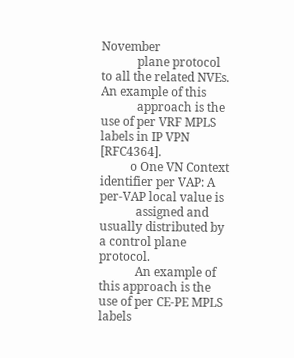November
            plane protocol to all the related NVEs. An example of this
            approach is the use of per VRF MPLS labels in IP VPN [RFC4364].
          o One VN Context identifier per VAP: A per-VAP local value is
            assigned and usually distributed by a control plane protocol.
            An example of this approach is the use of per CE-PE MPLS labels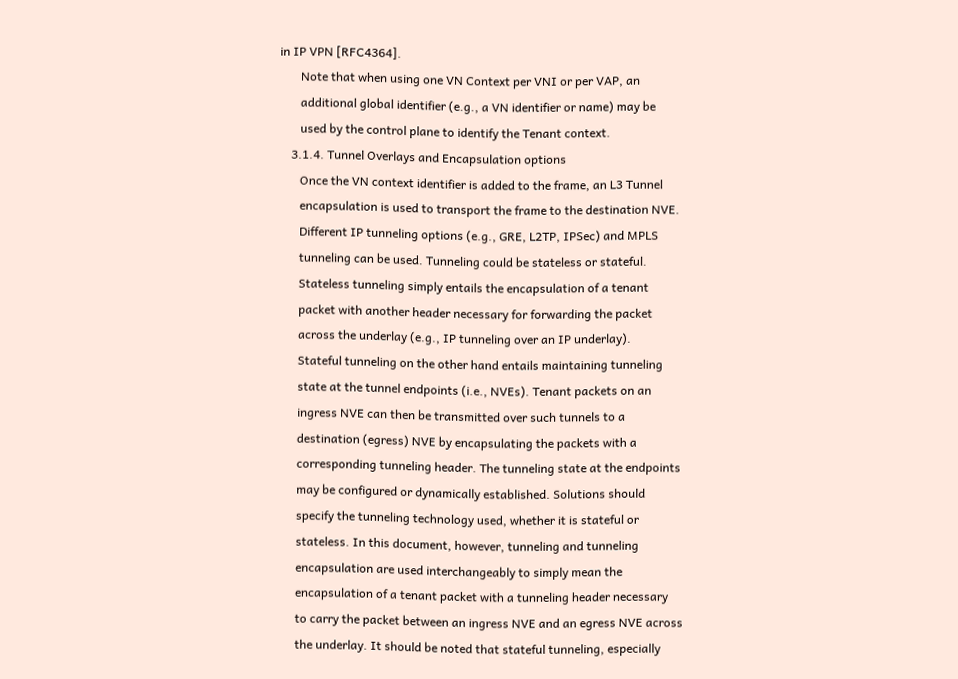in IP VPN [RFC4364].
       Note that when using one VN Context per VNI or per VAP, an
       additional global identifier (e.g., a VN identifier or name) may be
       used by the control plane to identify the Tenant context.
    3.1.4. Tunnel Overlays and Encapsulation options
       Once the VN context identifier is added to the frame, an L3 Tunnel
       encapsulation is used to transport the frame to the destination NVE.
       Different IP tunneling options (e.g., GRE, L2TP, IPSec) and MPLS
       tunneling can be used. Tunneling could be stateless or stateful.
       Stateless tunneling simply entails the encapsulation of a tenant
       packet with another header necessary for forwarding the packet
       across the underlay (e.g., IP tunneling over an IP underlay).
       Stateful tunneling on the other hand entails maintaining tunneling
       state at the tunnel endpoints (i.e., NVEs). Tenant packets on an
       ingress NVE can then be transmitted over such tunnels to a
       destination (egress) NVE by encapsulating the packets with a
       corresponding tunneling header. The tunneling state at the endpoints
       may be configured or dynamically established. Solutions should
       specify the tunneling technology used, whether it is stateful or
       stateless. In this document, however, tunneling and tunneling
       encapsulation are used interchangeably to simply mean the
       encapsulation of a tenant packet with a tunneling header necessary
       to carry the packet between an ingress NVE and an egress NVE across
       the underlay. It should be noted that stateful tunneling, especially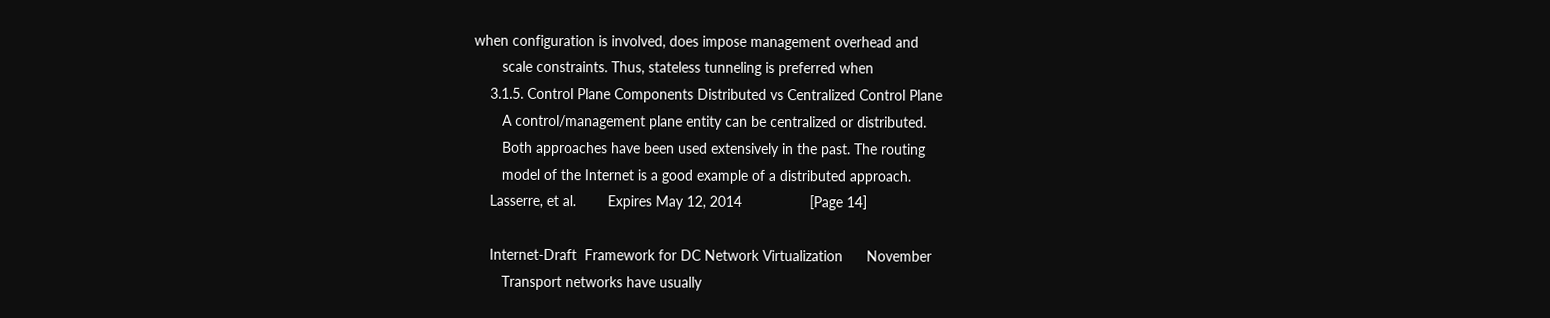when configuration is involved, does impose management overhead and
       scale constraints. Thus, stateless tunneling is preferred when
    3.1.5. Control Plane Components Distributed vs Centralized Control Plane
       A control/management plane entity can be centralized or distributed.
       Both approaches have been used extensively in the past. The routing
       model of the Internet is a good example of a distributed approach.
    Lasserre, et al.        Expires May 12, 2014                 [Page 14]

    Internet-Draft  Framework for DC Network Virtualization      November
       Transport networks have usually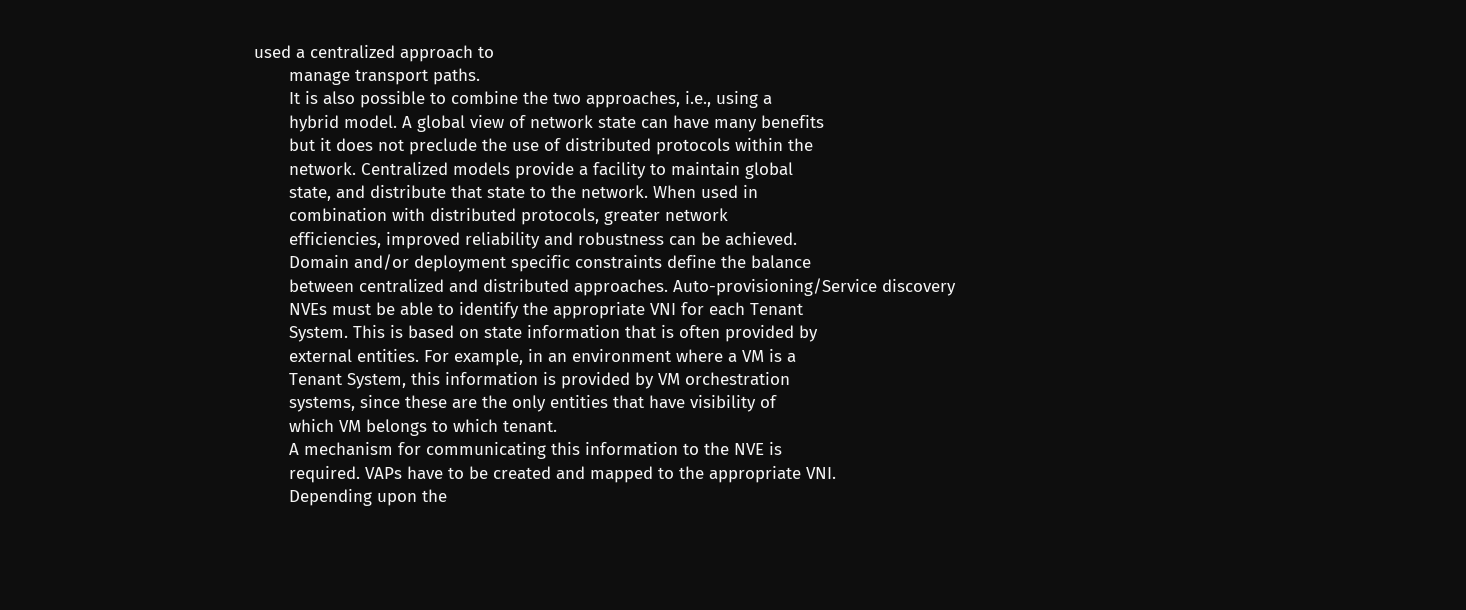used a centralized approach to
       manage transport paths.
       It is also possible to combine the two approaches, i.e., using a
       hybrid model. A global view of network state can have many benefits
       but it does not preclude the use of distributed protocols within the
       network. Centralized models provide a facility to maintain global
       state, and distribute that state to the network. When used in
       combination with distributed protocols, greater network
       efficiencies, improved reliability and robustness can be achieved.
       Domain and/or deployment specific constraints define the balance
       between centralized and distributed approaches. Auto-provisioning/Service discovery
       NVEs must be able to identify the appropriate VNI for each Tenant
       System. This is based on state information that is often provided by
       external entities. For example, in an environment where a VM is a
       Tenant System, this information is provided by VM orchestration
       systems, since these are the only entities that have visibility of
       which VM belongs to which tenant.
       A mechanism for communicating this information to the NVE is
       required. VAPs have to be created and mapped to the appropriate VNI.
       Depending upon the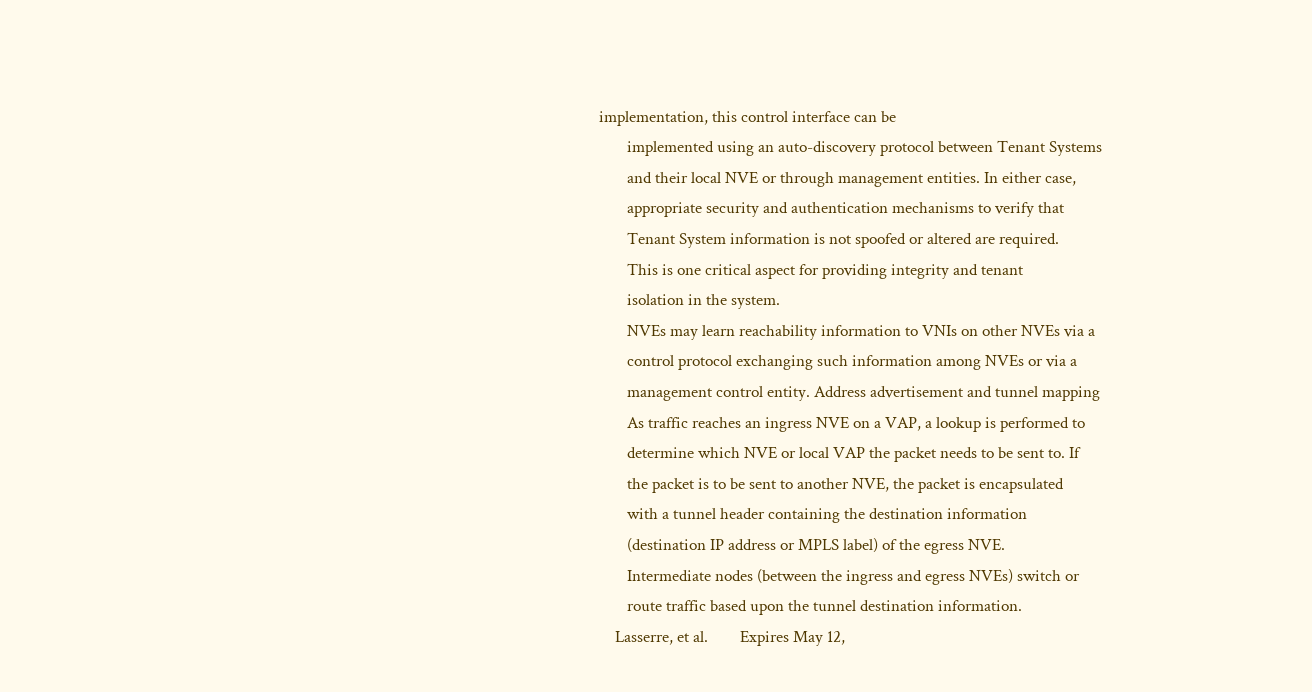implementation, this control interface can be
       implemented using an auto-discovery protocol between Tenant Systems
       and their local NVE or through management entities. In either case,
       appropriate security and authentication mechanisms to verify that
       Tenant System information is not spoofed or altered are required.
       This is one critical aspect for providing integrity and tenant
       isolation in the system.
       NVEs may learn reachability information to VNIs on other NVEs via a
       control protocol exchanging such information among NVEs or via a
       management control entity. Address advertisement and tunnel mapping
       As traffic reaches an ingress NVE on a VAP, a lookup is performed to
       determine which NVE or local VAP the packet needs to be sent to. If
       the packet is to be sent to another NVE, the packet is encapsulated
       with a tunnel header containing the destination information
       (destination IP address or MPLS label) of the egress NVE.
       Intermediate nodes (between the ingress and egress NVEs) switch or
       route traffic based upon the tunnel destination information.
    Lasserre, et al.        Expires May 12,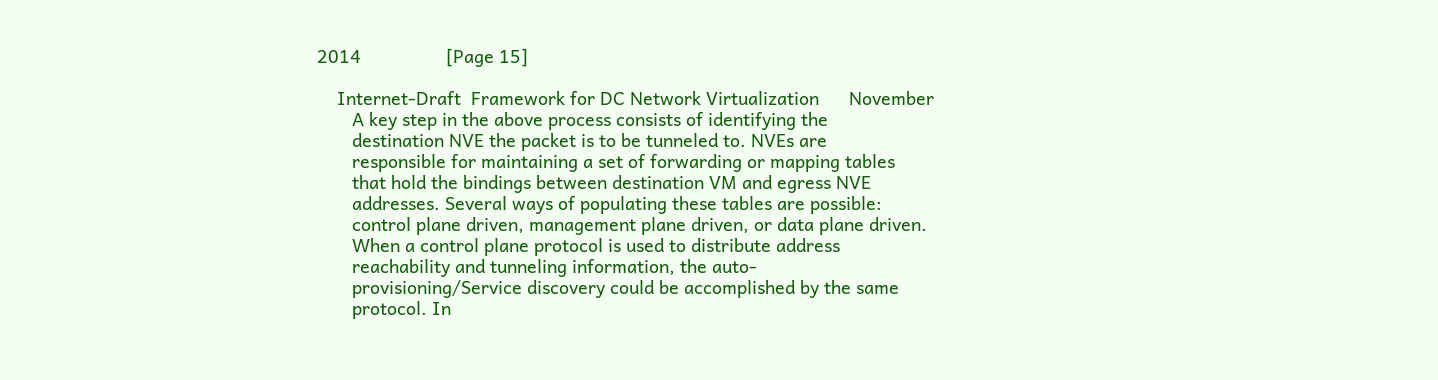2014                 [Page 15]

    Internet-Draft  Framework for DC Network Virtualization      November
       A key step in the above process consists of identifying the
       destination NVE the packet is to be tunneled to. NVEs are
       responsible for maintaining a set of forwarding or mapping tables
       that hold the bindings between destination VM and egress NVE
       addresses. Several ways of populating these tables are possible:
       control plane driven, management plane driven, or data plane driven.
       When a control plane protocol is used to distribute address
       reachability and tunneling information, the auto-
       provisioning/Service discovery could be accomplished by the same
       protocol. In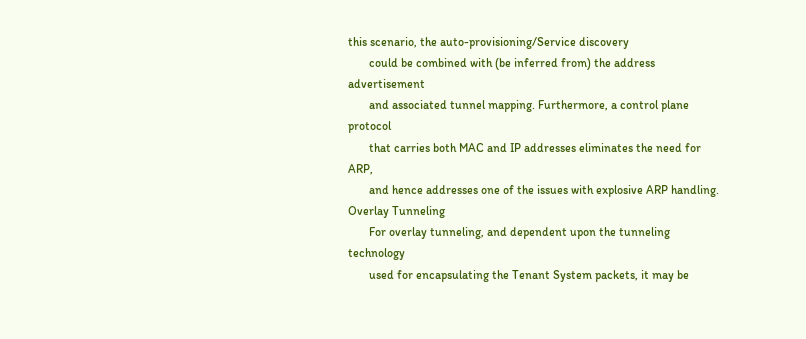this scenario, the auto-provisioning/Service discovery
       could be combined with (be inferred from) the address advertisement
       and associated tunnel mapping. Furthermore, a control plane protocol
       that carries both MAC and IP addresses eliminates the need for ARP,
       and hence addresses one of the issues with explosive ARP handling. Overlay Tunneling
       For overlay tunneling, and dependent upon the tunneling technology
       used for encapsulating the Tenant System packets, it may be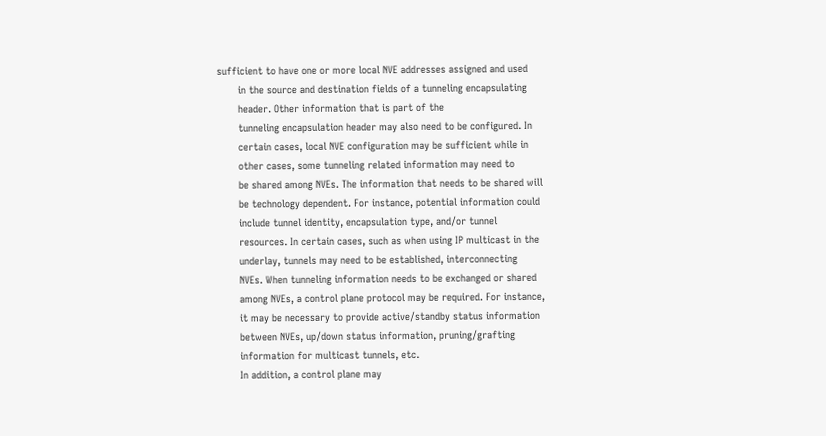sufficient to have one or more local NVE addresses assigned and used
       in the source and destination fields of a tunneling encapsulating
       header. Other information that is part of the
       tunneling encapsulation header may also need to be configured. In
       certain cases, local NVE configuration may be sufficient while in
       other cases, some tunneling related information may need to
       be shared among NVEs. The information that needs to be shared will
       be technology dependent. For instance, potential information could
       include tunnel identity, encapsulation type, and/or tunnel
       resources. In certain cases, such as when using IP multicast in the
       underlay, tunnels may need to be established, interconnecting
       NVEs. When tunneling information needs to be exchanged or shared
       among NVEs, a control plane protocol may be required. For instance,
       it may be necessary to provide active/standby status information
       between NVEs, up/down status information, pruning/grafting
       information for multicast tunnels, etc.
       In addition, a control plane may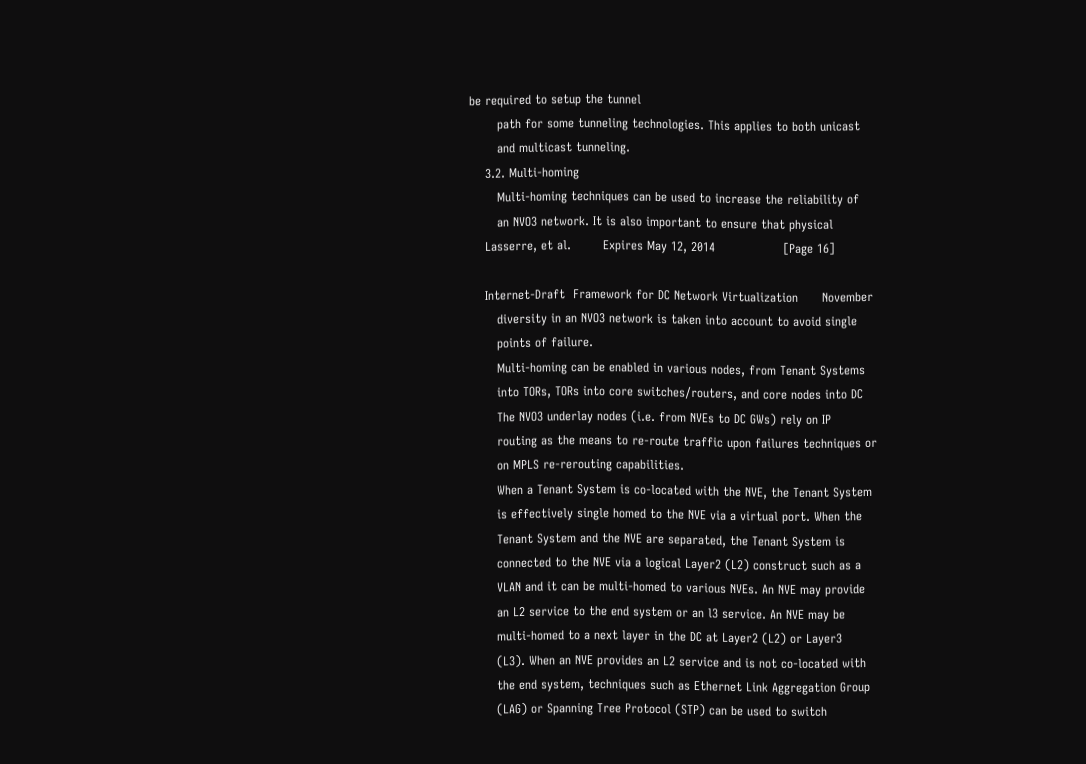be required to setup the tunnel
       path for some tunneling technologies. This applies to both unicast
       and multicast tunneling.
    3.2. Multi-homing
       Multi-homing techniques can be used to increase the reliability of
       an NVO3 network. It is also important to ensure that physical
    Lasserre, et al.        Expires May 12, 2014                 [Page 16]

    Internet-Draft  Framework for DC Network Virtualization      November
       diversity in an NVO3 network is taken into account to avoid single
       points of failure.
       Multi-homing can be enabled in various nodes, from Tenant Systems
       into TORs, TORs into core switches/routers, and core nodes into DC
       The NVO3 underlay nodes (i.e. from NVEs to DC GWs) rely on IP
       routing as the means to re-route traffic upon failures techniques or
       on MPLS re-rerouting capabilities.
       When a Tenant System is co-located with the NVE, the Tenant System
       is effectively single homed to the NVE via a virtual port. When the
       Tenant System and the NVE are separated, the Tenant System is
       connected to the NVE via a logical Layer2 (L2) construct such as a
       VLAN and it can be multi-homed to various NVEs. An NVE may provide
       an L2 service to the end system or an l3 service. An NVE may be
       multi-homed to a next layer in the DC at Layer2 (L2) or Layer3
       (L3). When an NVE provides an L2 service and is not co-located with
       the end system, techniques such as Ethernet Link Aggregation Group
       (LAG) or Spanning Tree Protocol (STP) can be used to switch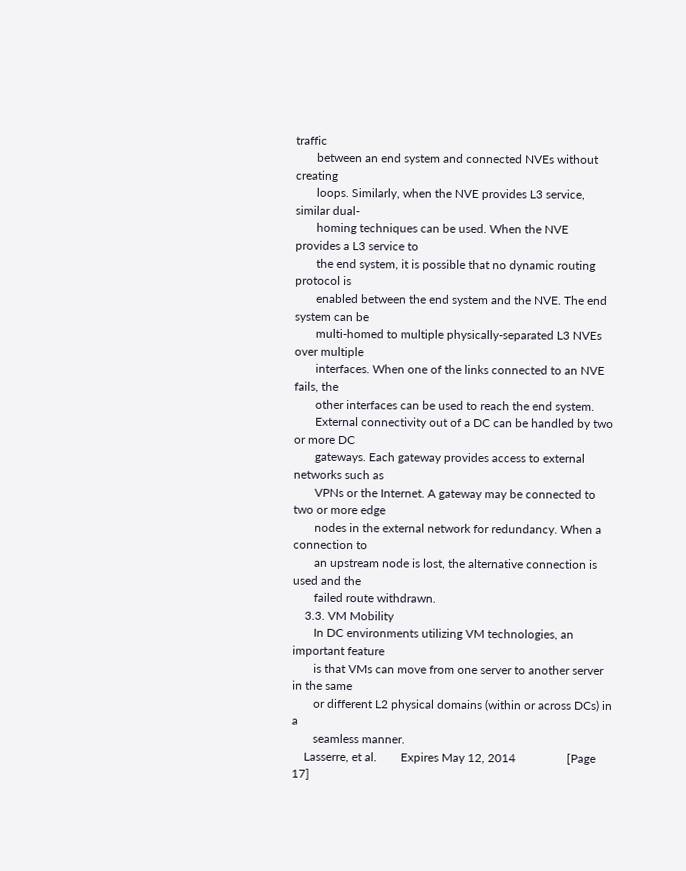traffic
       between an end system and connected NVEs without creating
       loops. Similarly, when the NVE provides L3 service, similar dual-
       homing techniques can be used. When the NVE provides a L3 service to
       the end system, it is possible that no dynamic routing protocol is
       enabled between the end system and the NVE. The end system can be
       multi-homed to multiple physically-separated L3 NVEs over multiple
       interfaces. When one of the links connected to an NVE fails, the
       other interfaces can be used to reach the end system.
       External connectivity out of a DC can be handled by two or more DC
       gateways. Each gateway provides access to external networks such as
       VPNs or the Internet. A gateway may be connected to two or more edge
       nodes in the external network for redundancy. When a connection to
       an upstream node is lost, the alternative connection is used and the
       failed route withdrawn.
    3.3. VM Mobility
       In DC environments utilizing VM technologies, an important feature
       is that VMs can move from one server to another server in the same
       or different L2 physical domains (within or across DCs) in a
       seamless manner.
    Lasserre, et al.        Expires May 12, 2014                 [Page 17]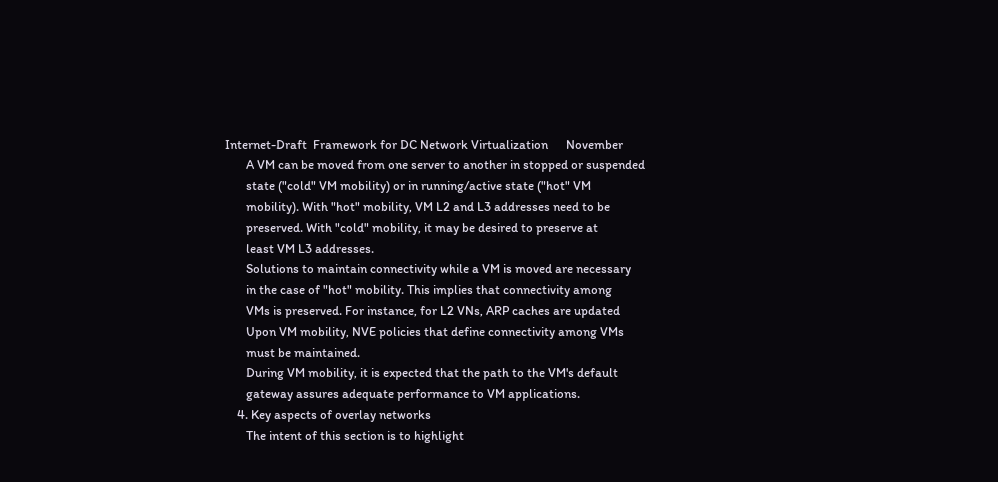Internet-Draft  Framework for DC Network Virtualization      November
       A VM can be moved from one server to another in stopped or suspended
       state ("cold" VM mobility) or in running/active state ("hot" VM
       mobility). With "hot" mobility, VM L2 and L3 addresses need to be
       preserved. With "cold" mobility, it may be desired to preserve at
       least VM L3 addresses.
       Solutions to maintain connectivity while a VM is moved are necessary
       in the case of "hot" mobility. This implies that connectivity among
       VMs is preserved. For instance, for L2 VNs, ARP caches are updated
       Upon VM mobility, NVE policies that define connectivity among VMs
       must be maintained.
       During VM mobility, it is expected that the path to the VM's default
       gateway assures adequate performance to VM applications.
    4. Key aspects of overlay networks
       The intent of this section is to highlight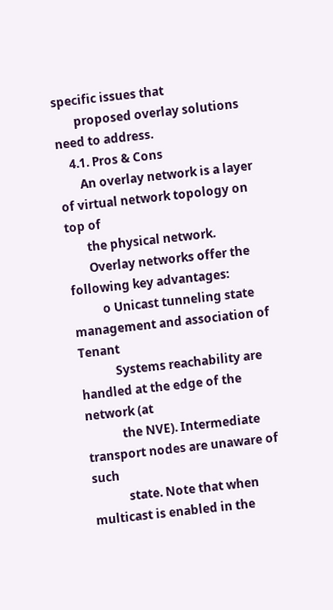specific issues that
       proposed overlay solutions need to address.
    4.1. Pros & Cons
       An overlay network is a layer of virtual network topology on top of
       the physical network.
       Overlay networks offer the following key advantages:
          o Unicast tunneling state management and association of Tenant
            Systems reachability are handled at the edge of the network (at
            the NVE). Intermediate transport nodes are unaware of such
            state. Note that when multicast is enabled in the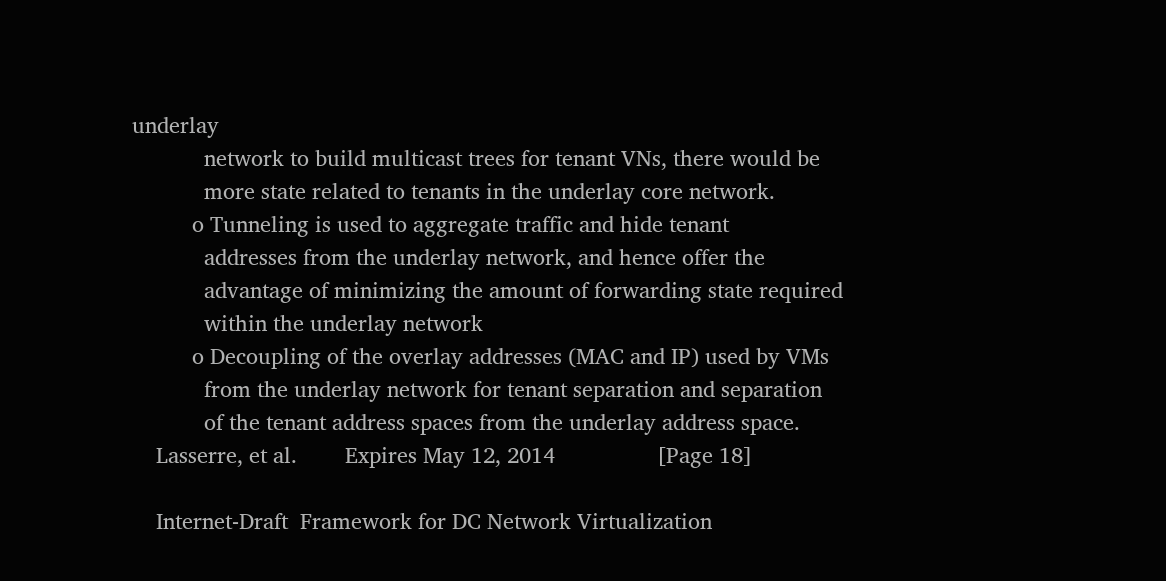underlay
            network to build multicast trees for tenant VNs, there would be
            more state related to tenants in the underlay core network.
          o Tunneling is used to aggregate traffic and hide tenant
            addresses from the underlay network, and hence offer the
            advantage of minimizing the amount of forwarding state required
            within the underlay network
          o Decoupling of the overlay addresses (MAC and IP) used by VMs
            from the underlay network for tenant separation and separation
            of the tenant address spaces from the underlay address space.
    Lasserre, et al.        Expires May 12, 2014                 [Page 18]

    Internet-Draft  Framework for DC Network Virtualization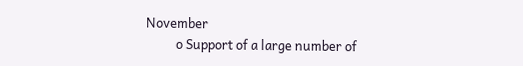November
          o Support of a large number of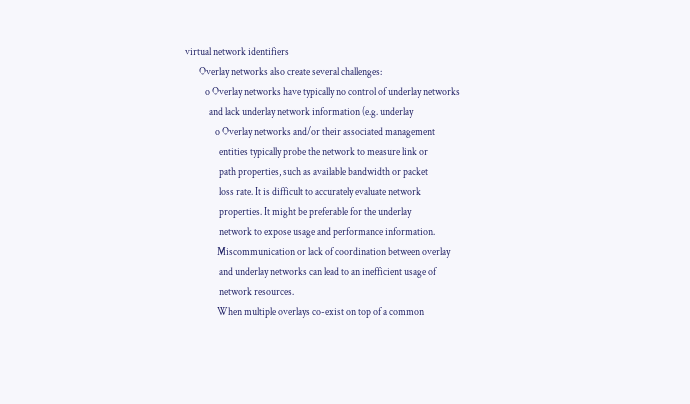virtual network identifiers
       Overlay networks also create several challenges:
          o Overlay networks have typically no control of underlay networks
            and lack underlay network information (e.g. underlay
               o Overlay networks and/or their associated management
                 entities typically probe the network to measure link or
                 path properties, such as available bandwidth or packet
                 loss rate. It is difficult to accurately evaluate network
                 properties. It might be preferable for the underlay
                 network to expose usage and performance information.
                Miscommunication or lack of coordination between overlay
                 and underlay networks can lead to an inefficient usage of
                 network resources.
                When multiple overlays co-exist on top of a common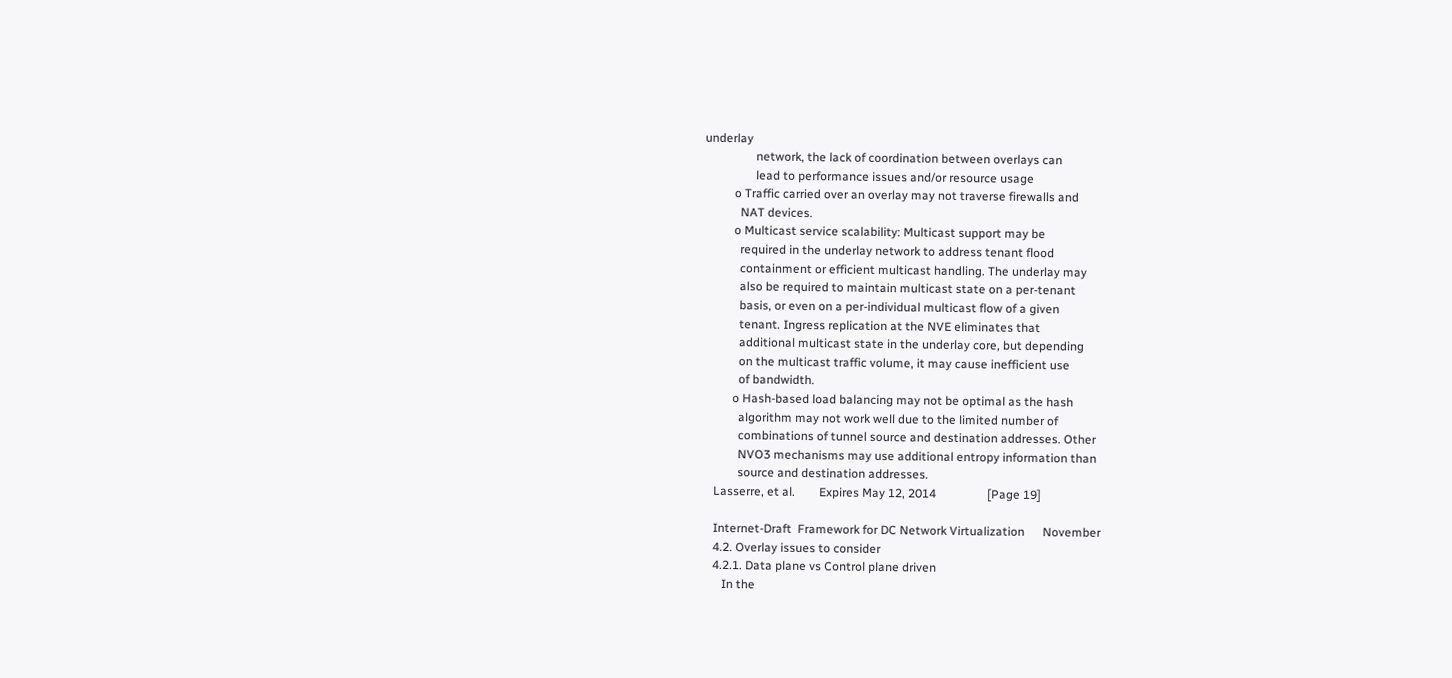underlay
                 network, the lack of coordination between overlays can
                 lead to performance issues and/or resource usage
          o Traffic carried over an overlay may not traverse firewalls and
            NAT devices.
          o Multicast service scalability: Multicast support may be
            required in the underlay network to address tenant flood
            containment or efficient multicast handling. The underlay may
            also be required to maintain multicast state on a per-tenant
            basis, or even on a per-individual multicast flow of a given
            tenant. Ingress replication at the NVE eliminates that
            additional multicast state in the underlay core, but depending
            on the multicast traffic volume, it may cause inefficient use
            of bandwidth.
          o Hash-based load balancing may not be optimal as the hash
            algorithm may not work well due to the limited number of
            combinations of tunnel source and destination addresses. Other
            NVO3 mechanisms may use additional entropy information than
            source and destination addresses.
    Lasserre, et al.        Expires May 12, 2014                 [Page 19]

    Internet-Draft  Framework for DC Network Virtualization      November
    4.2. Overlay issues to consider
    4.2.1. Data plane vs Control plane driven
       In the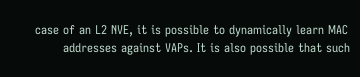case of an L2 NVE, it is possible to dynamically learn MAC
       addresses against VAPs. It is also possible that such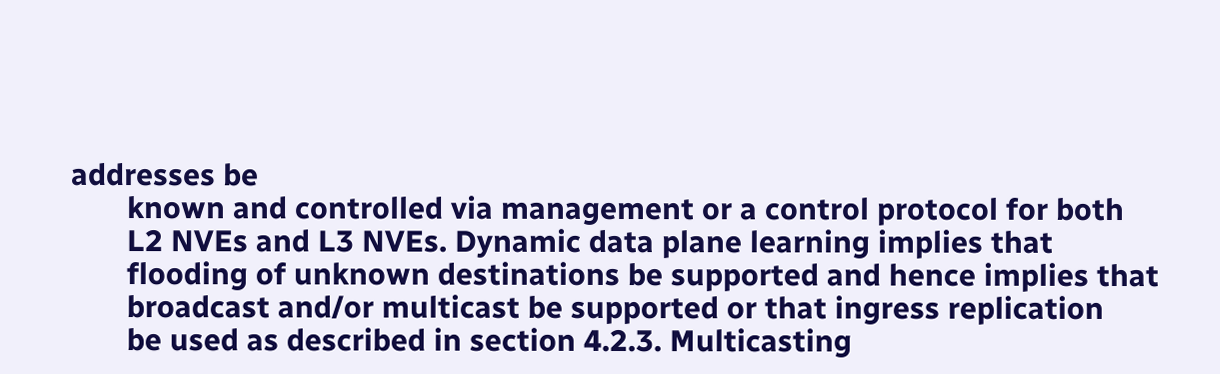addresses be
       known and controlled via management or a control protocol for both
       L2 NVEs and L3 NVEs. Dynamic data plane learning implies that
       flooding of unknown destinations be supported and hence implies that
       broadcast and/or multicast be supported or that ingress replication
       be used as described in section 4.2.3. Multicasting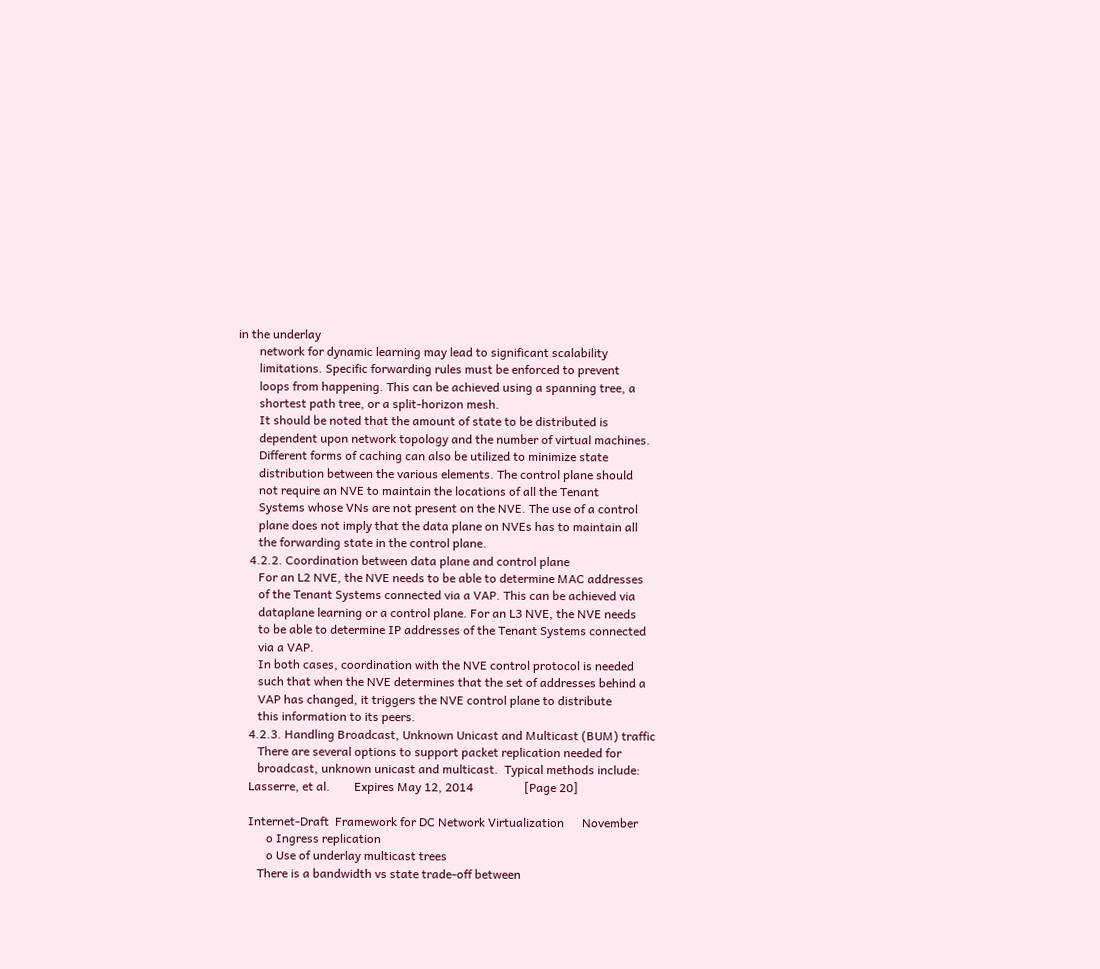in the underlay
       network for dynamic learning may lead to significant scalability
       limitations. Specific forwarding rules must be enforced to prevent
       loops from happening. This can be achieved using a spanning tree, a
       shortest path tree, or a split-horizon mesh.
       It should be noted that the amount of state to be distributed is
       dependent upon network topology and the number of virtual machines.
       Different forms of caching can also be utilized to minimize state
       distribution between the various elements. The control plane should
       not require an NVE to maintain the locations of all the Tenant
       Systems whose VNs are not present on the NVE. The use of a control
       plane does not imply that the data plane on NVEs has to maintain all
       the forwarding state in the control plane.
    4.2.2. Coordination between data plane and control plane
       For an L2 NVE, the NVE needs to be able to determine MAC addresses
       of the Tenant Systems connected via a VAP. This can be achieved via
       dataplane learning or a control plane. For an L3 NVE, the NVE needs
       to be able to determine IP addresses of the Tenant Systems connected
       via a VAP.
       In both cases, coordination with the NVE control protocol is needed
       such that when the NVE determines that the set of addresses behind a
       VAP has changed, it triggers the NVE control plane to distribute
       this information to its peers.
    4.2.3. Handling Broadcast, Unknown Unicast and Multicast (BUM) traffic
       There are several options to support packet replication needed for
       broadcast, unknown unicast and multicast.  Typical methods include:
    Lasserre, et al.        Expires May 12, 2014                 [Page 20]

    Internet-Draft  Framework for DC Network Virtualization      November
          o Ingress replication
          o Use of underlay multicast trees
       There is a bandwidth vs state trade-off between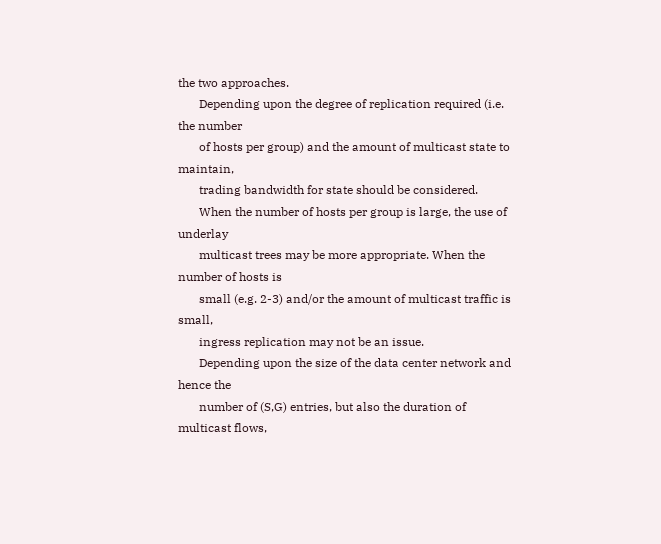the two approaches.
       Depending upon the degree of replication required (i.e. the number
       of hosts per group) and the amount of multicast state to maintain,
       trading bandwidth for state should be considered.
       When the number of hosts per group is large, the use of underlay
       multicast trees may be more appropriate. When the number of hosts is
       small (e.g. 2-3) and/or the amount of multicast traffic is small,
       ingress replication may not be an issue.
       Depending upon the size of the data center network and hence the
       number of (S,G) entries, but also the duration of multicast flows,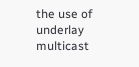the use of underlay multicast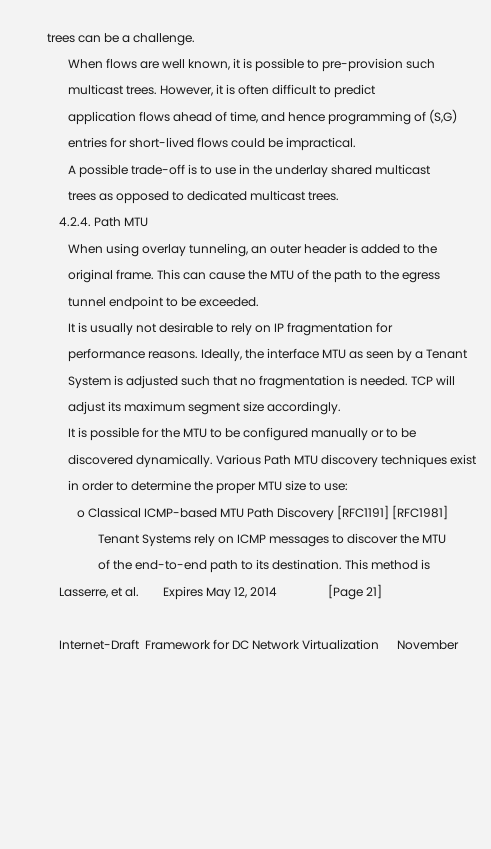trees can be a challenge.
       When flows are well known, it is possible to pre-provision such
       multicast trees. However, it is often difficult to predict
       application flows ahead of time, and hence programming of (S,G)
       entries for short-lived flows could be impractical.
       A possible trade-off is to use in the underlay shared multicast
       trees as opposed to dedicated multicast trees.
    4.2.4. Path MTU
       When using overlay tunneling, an outer header is added to the
       original frame. This can cause the MTU of the path to the egress
       tunnel endpoint to be exceeded.
       It is usually not desirable to rely on IP fragmentation for
       performance reasons. Ideally, the interface MTU as seen by a Tenant
       System is adjusted such that no fragmentation is needed. TCP will
       adjust its maximum segment size accordingly.
       It is possible for the MTU to be configured manually or to be
       discovered dynamically. Various Path MTU discovery techniques exist
       in order to determine the proper MTU size to use:
          o Classical ICMP-based MTU Path Discovery [RFC1191] [RFC1981]
                 Tenant Systems rely on ICMP messages to discover the MTU
                 of the end-to-end path to its destination. This method is
    Lasserre, et al.        Expires May 12, 2014                 [Page 21]

    Internet-Draft  Framework for DC Network Virtualization      November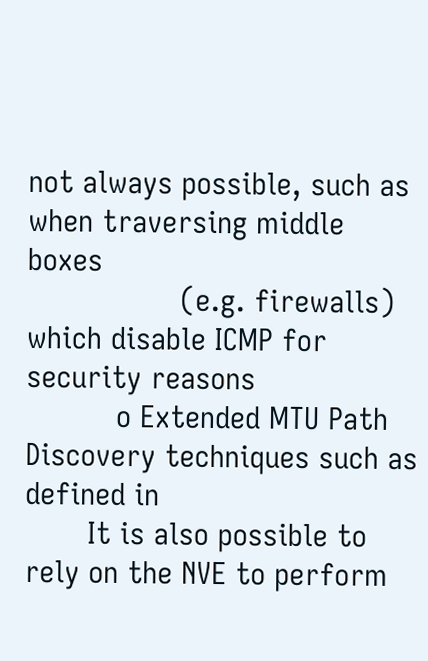not always possible, such as when traversing middle boxes
                 (e.g. firewalls) which disable ICMP for security reasons
          o Extended MTU Path Discovery techniques such as defined in
       It is also possible to rely on the NVE to perform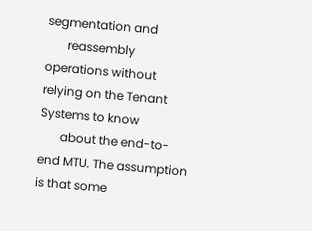segmentation and
       reassembly operations without relying on the Tenant Systems to know
       about the end-to-end MTU. The assumption is that some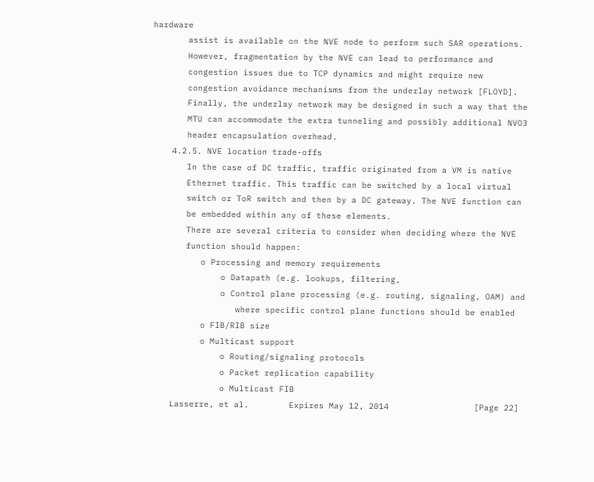hardware
       assist is available on the NVE node to perform such SAR operations.
       However, fragmentation by the NVE can lead to performance and
       congestion issues due to TCP dynamics and might require new
       congestion avoidance mechanisms from the underlay network [FLOYD].
       Finally, the underlay network may be designed in such a way that the
       MTU can accommodate the extra tunneling and possibly additional NVO3
       header encapsulation overhead.
    4.2.5. NVE location trade-offs
       In the case of DC traffic, traffic originated from a VM is native
       Ethernet traffic. This traffic can be switched by a local virtual
       switch or ToR switch and then by a DC gateway. The NVE function can
       be embedded within any of these elements.
       There are several criteria to consider when deciding where the NVE
       function should happen:
          o Processing and memory requirements
              o Datapath (e.g. lookups, filtering,
              o Control plane processing (e.g. routing, signaling, OAM) and
                 where specific control plane functions should be enabled
          o FIB/RIB size
          o Multicast support
              o Routing/signaling protocols
              o Packet replication capability
              o Multicast FIB
    Lasserre, et al.        Expires May 12, 2014                 [Page 22]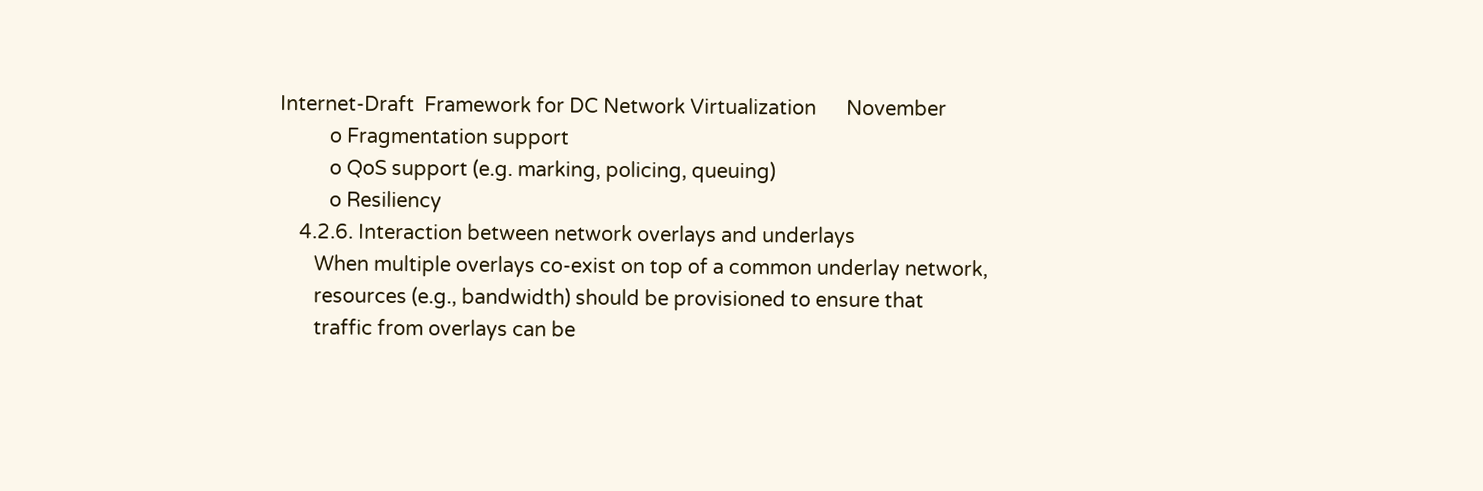Internet-Draft  Framework for DC Network Virtualization      November
          o Fragmentation support
          o QoS support (e.g. marking, policing, queuing)
          o Resiliency
    4.2.6. Interaction between network overlays and underlays
       When multiple overlays co-exist on top of a common underlay network,
       resources (e.g., bandwidth) should be provisioned to ensure that
       traffic from overlays can be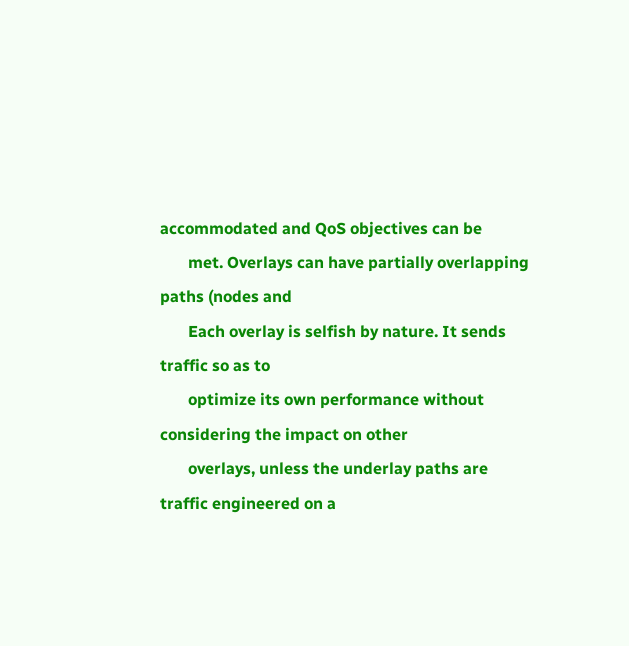accommodated and QoS objectives can be
       met. Overlays can have partially overlapping paths (nodes and
       Each overlay is selfish by nature. It sends traffic so as to
       optimize its own performance without considering the impact on other
       overlays, unless the underlay paths are traffic engineered on a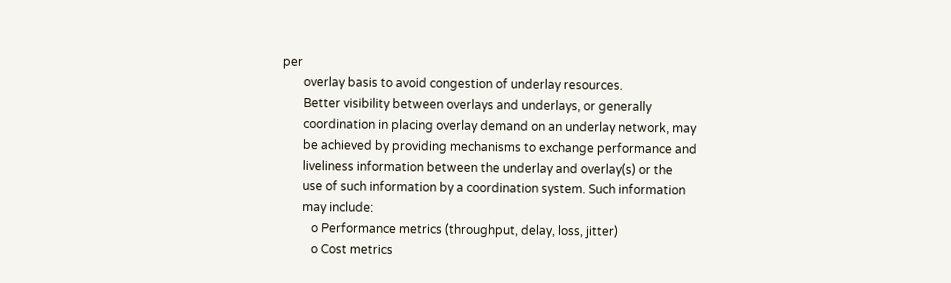per
       overlay basis to avoid congestion of underlay resources.
       Better visibility between overlays and underlays, or generally
       coordination in placing overlay demand on an underlay network, may
       be achieved by providing mechanisms to exchange performance and
       liveliness information between the underlay and overlay(s) or the
       use of such information by a coordination system. Such information
       may include:
          o Performance metrics (throughput, delay, loss, jitter)
          o Cost metrics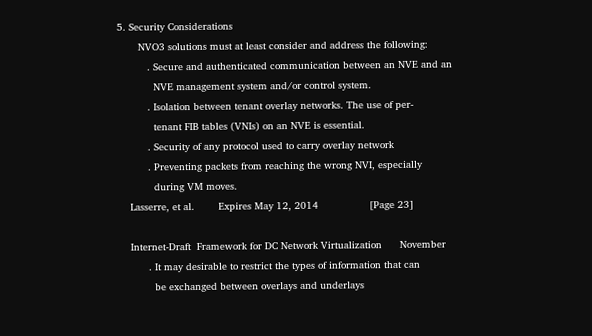5. Security Considerations
       NVO3 solutions must at least consider and address the following:
          . Secure and authenticated communication between an NVE and an
            NVE management system and/or control system.
          . Isolation between tenant overlay networks. The use of per-
            tenant FIB tables (VNIs) on an NVE is essential.
          . Security of any protocol used to carry overlay network
          . Preventing packets from reaching the wrong NVI, especially
            during VM moves.
    Lasserre, et al.        Expires May 12, 2014                 [Page 23]

    Internet-Draft  Framework for DC Network Virtualization      November
          . It may desirable to restrict the types of information that can
            be exchanged between overlays and underlays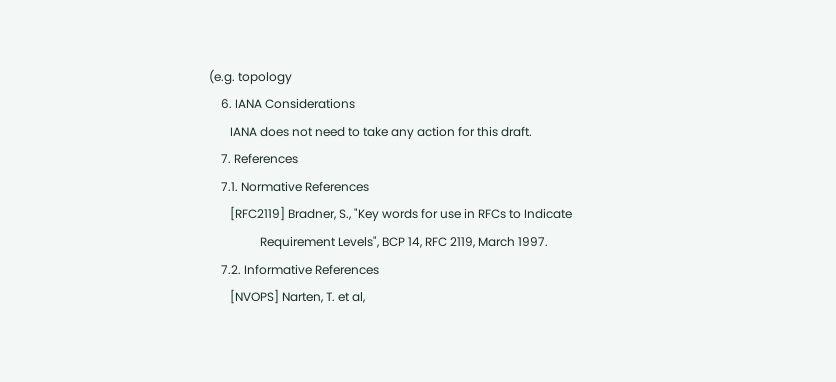(e.g. topology
    6. IANA Considerations
       IANA does not need to take any action for this draft.
    7. References
    7.1. Normative References
       [RFC2119] Bradner, S., "Key words for use in RFCs to Indicate
                 Requirement Levels", BCP 14, RFC 2119, March 1997.
    7.2. Informative References
       [NVOPS] Narten, T. et al,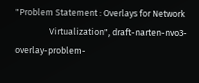"Problem Statement : Overlays for Network
                 Virtualization", draft-narten-nvo3-overlay-problem-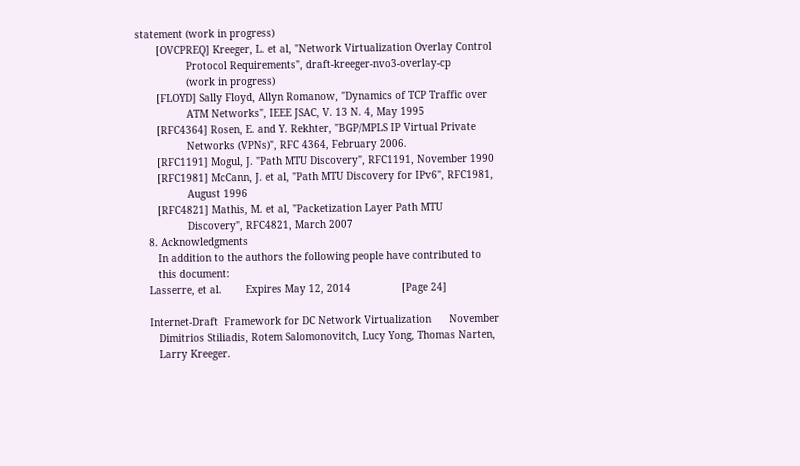statement (work in progress)
       [OVCPREQ] Kreeger, L. et al, "Network Virtualization Overlay Control
                 Protocol Requirements", draft-kreeger-nvo3-overlay-cp
                 (work in progress)
       [FLOYD] Sally Floyd, Allyn Romanow, "Dynamics of TCP Traffic over
                 ATM Networks", IEEE JSAC, V. 13 N. 4, May 1995
       [RFC4364] Rosen, E. and Y. Rekhter, "BGP/MPLS IP Virtual Private
                 Networks (VPNs)", RFC 4364, February 2006.
       [RFC1191] Mogul, J. "Path MTU Discovery", RFC1191, November 1990
       [RFC1981] McCann, J. et al, "Path MTU Discovery for IPv6", RFC1981,
                 August 1996
       [RFC4821] Mathis, M. et al, "Packetization Layer Path MTU
                 Discovery", RFC4821, March 2007
    8. Acknowledgments
       In addition to the authors the following people have contributed to
       this document:
    Lasserre, et al.        Expires May 12, 2014                 [Page 24]

    Internet-Draft  Framework for DC Network Virtualization      November
       Dimitrios Stiliadis, Rotem Salomonovitch, Lucy Yong, Thomas Narten,
       Larry Kreeger.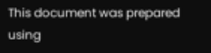This document was prepared using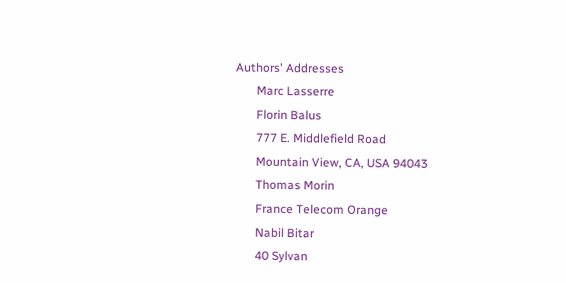Authors' Addresses
       Marc Lasserre
       Florin Balus
       777 E. Middlefield Road
       Mountain View, CA, USA 94043
       Thomas Morin
       France Telecom Orange
       Nabil Bitar
       40 Sylvan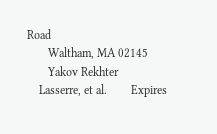Road
       Waltham, MA 02145
       Yakov Rekhter
    Lasserre, et al.        Expires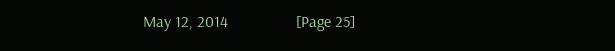May 12, 2014                 [Page 25]